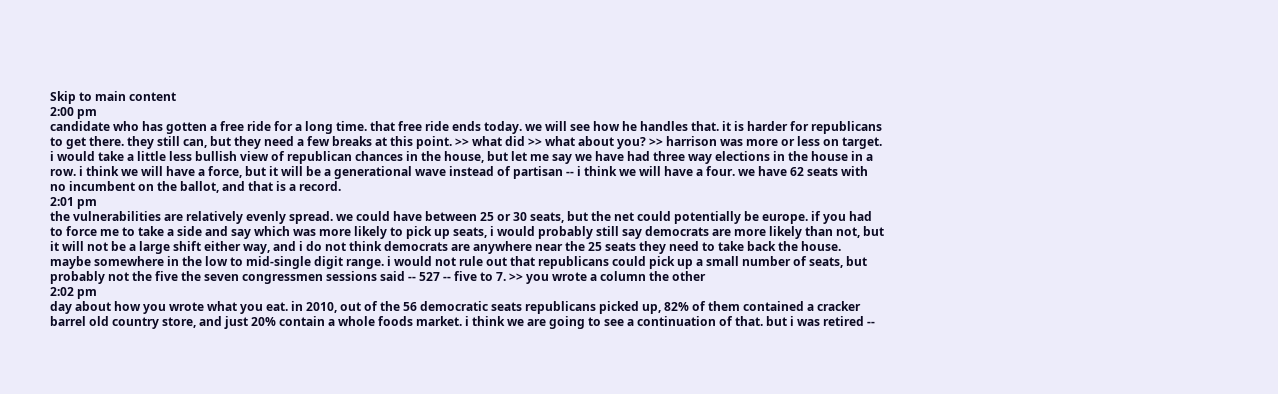Skip to main content
2:00 pm
candidate who has gotten a free ride for a long time. that free ride ends today. we will see how he handles that. it is harder for republicans to get there. they still can, but they need a few breaks at this point. >> what did >> what about you? >> harrison was more or less on target. i would take a little less bullish view of republican chances in the house, but let me say we have had three way elections in the house in a row. i think we will have a force, but it will be a generational wave instead of partisan -- i think we will have a four. we have 62 seats with no incumbent on the ballot, and that is a record.
2:01 pm
the vulnerabilities are relatively evenly spread. we could have between 25 or 30 seats, but the net could potentially be europe. if you had to force me to take a side and say which was more likely to pick up seats, i would probably still say democrats are more likely than not, but it will not be a large shift either way, and i do not think democrats are anywhere near the 25 seats they need to take back the house. maybe somewhere in the low to mid-single digit range. i would not rule out that republicans could pick up a small number of seats, but probably not the five the seven congressmen sessions said -- 527 -- five to 7. >> you wrote a column the other
2:02 pm
day about how you wrote what you eat. in 2010, out of the 56 democratic seats republicans picked up, 82% of them contained a cracker barrel old country store, and just 20% contain a whole foods market. i think we are going to see a continuation of that. but i was retired --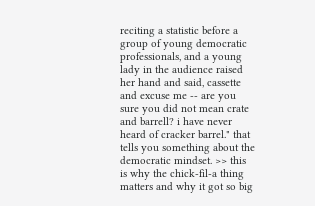reciting a statistic before a group of young democratic professionals, and a young lady in the audience raised her hand and said, cassette and excuse me -- are you sure you did not mean crate and barrell? i have never heard of cracker barrel." that tells you something about the democratic mindset. >> this is why the chick-fil-a thing matters and why it got so big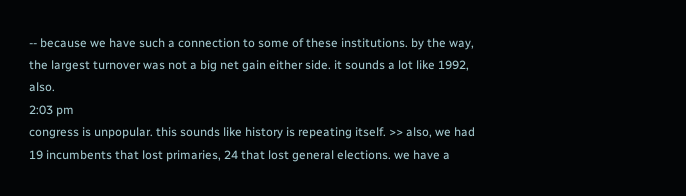-- because we have such a connection to some of these institutions. by the way, the largest turnover was not a big net gain either side. it sounds a lot like 1992, also.
2:03 pm
congress is unpopular. this sounds like history is repeating itself. >> also, we had 19 incumbents that lost primaries, 24 that lost general elections. we have a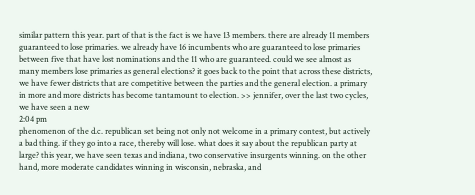similar pattern this year. part of that is the fact is we have 13 members. there are already 11 members guaranteed to lose primaries. we already have 16 incumbents who are guaranteed to lose primaries between five that have lost nominations and the 11 who are guaranteed. could we see almost as many members lose primaries as general elections? it goes back to the point that across these districts, we have fewer districts that are competitive between the parties and the general election. a primary in more and more districts has become tantamount to election. >> jennifer, over the last two cycles, we have seen a new
2:04 pm
phenomenon of the d.c. republican set being not only not welcome in a primary contest, but actively a bad thing. if they go into a race, thereby will lose. what does it say about the republican party at large? this year, we have seen texas and indiana, two conservative insurgents winning. on the other hand, more moderate candidates winning in wisconsin, nebraska, and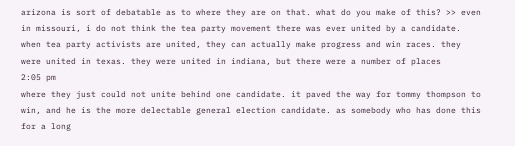arizona is sort of debatable as to where they are on that. what do you make of this? >> even in missouri, i do not think the tea party movement there was ever united by a candidate. when tea party activists are united, they can actually make progress and win races. they were united in texas. they were united in indiana, but there were a number of places
2:05 pm
where they just could not unite behind one candidate. it paved the way for tommy thompson to win, and he is the more delectable general election candidate. as somebody who has done this for a long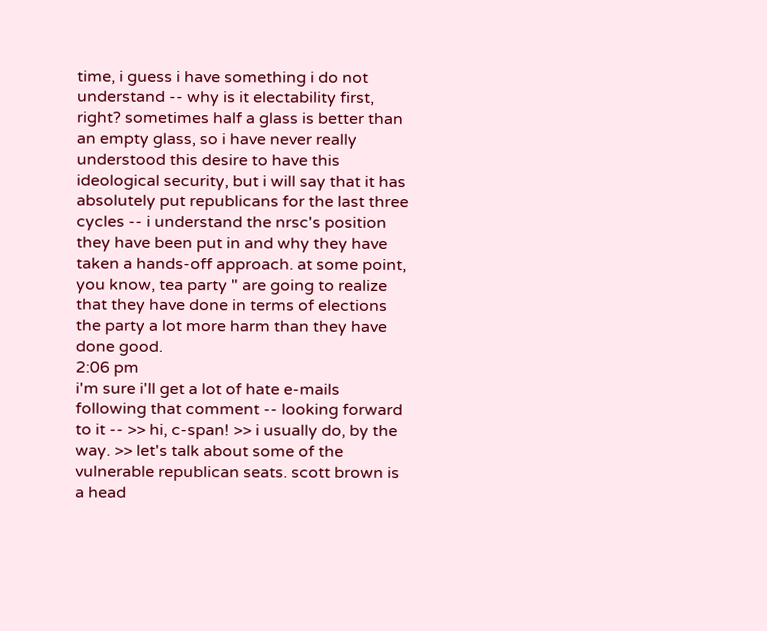time, i guess i have something i do not understand -- why is it electability first, right? sometimes half a glass is better than an empty glass, so i have never really understood this desire to have this ideological security, but i will say that it has absolutely put republicans for the last three cycles -- i understand the nrsc's position they have been put in and why they have taken a hands-off approach. at some point, you know, tea party " are going to realize that they have done in terms of elections the party a lot more harm than they have done good.
2:06 pm
i'm sure i'll get a lot of hate e-mails following that comment -- looking forward to it -- >> hi, c-span! >> i usually do, by the way. >> let's talk about some of the vulnerable republican seats. scott brown is a head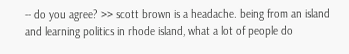-- do you agree? >> scott brown is a headache. being from an island and learning politics in rhode island, what a lot of people do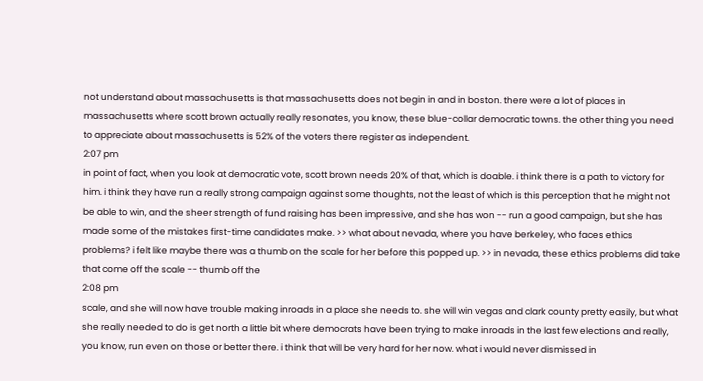not understand about massachusetts is that massachusetts does not begin in and in boston. there were a lot of places in massachusetts where scott brown actually really resonates, you know, these blue-collar democratic towns. the other thing you need to appreciate about massachusetts is 52% of the voters there register as independent.
2:07 pm
in point of fact, when you look at democratic vote, scott brown needs 20% of that, which is doable. i think there is a path to victory for him. i think they have run a really strong campaign against some thoughts, not the least of which is this perception that he might not be able to win, and the sheer strength of fund raising has been impressive, and she has won -- run a good campaign, but she has made some of the mistakes first-time candidates make. >> what about nevada, where you have berkeley, who faces ethics problems? i felt like maybe there was a thumb on the scale for her before this popped up. >> in nevada, these ethics problems did take that come off the scale -- thumb off the
2:08 pm
scale, and she will now have trouble making inroads in a place she needs to. she will win vegas and clark county pretty easily, but what she really needed to do is get north a little bit where democrats have been trying to make inroads in the last few elections and really, you know, run even on those or better there. i think that will be very hard for her now. what i would never dismissed in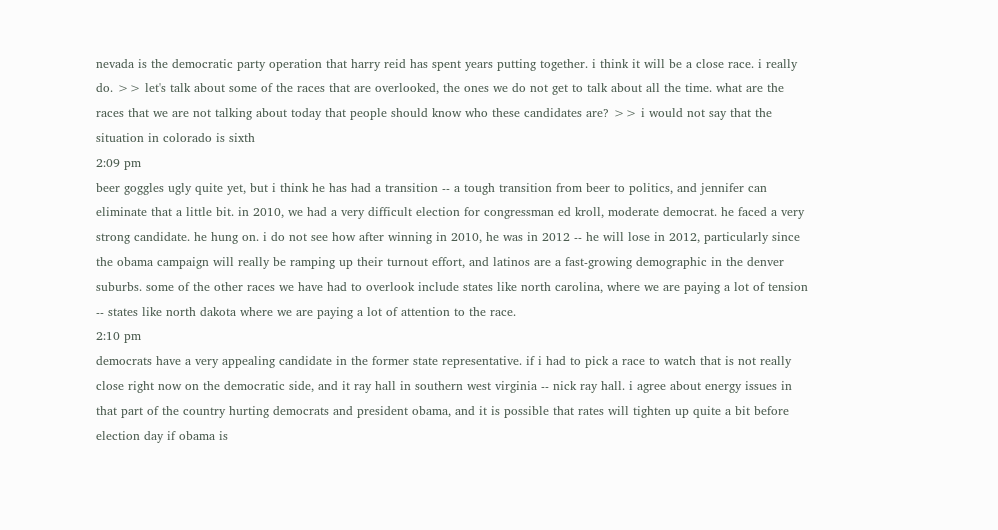nevada is the democratic party operation that harry reid has spent years putting together. i think it will be a close race. i really do. >> let's talk about some of the races that are overlooked, the ones we do not get to talk about all the time. what are the races that we are not talking about today that people should know who these candidates are? >> i would not say that the situation in colorado is sixth
2:09 pm
beer goggles ugly quite yet, but i think he has had a transition -- a tough transition from beer to politics, and jennifer can eliminate that a little bit. in 2010, we had a very difficult election for congressman ed kroll, moderate democrat. he faced a very strong candidate. he hung on. i do not see how after winning in 2010, he was in 2012 -- he will lose in 2012, particularly since the obama campaign will really be ramping up their turnout effort, and latinos are a fast-growing demographic in the denver suburbs. some of the other races we have had to overlook include states like north carolina, where we are paying a lot of tension -- states like north dakota where we are paying a lot of attention to the race.
2:10 pm
democrats have a very appealing candidate in the former state representative. if i had to pick a race to watch that is not really close right now on the democratic side, and it ray hall in southern west virginia -- nick ray hall. i agree about energy issues in that part of the country hurting democrats and president obama, and it is possible that rates will tighten up quite a bit before election day if obama is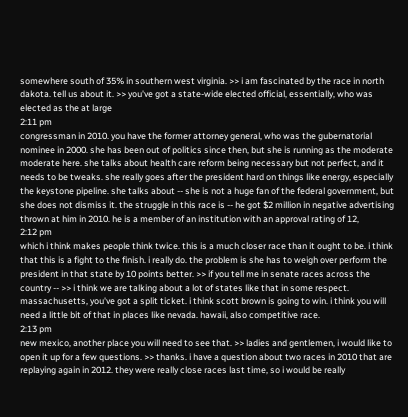somewhere south of 35% in southern west virginia. >> i am fascinated by the race in north dakota. tell us about it. >> you've got a state-wide elected official, essentially, who was elected as the at large
2:11 pm
congressman in 2010. you have the former attorney general, who was the gubernatorial nominee in 2000. she has been out of politics since then, but she is running as the moderate moderate here. she talks about health care reform being necessary but not perfect, and it needs to be tweaks. she really goes after the president hard on things like energy, especially the keystone pipeline. she talks about -- she is not a huge fan of the federal government, but she does not dismiss it. the struggle in this race is -- he got $2 million in negative advertising thrown at him in 2010. he is a member of an institution with an approval rating of 12,
2:12 pm
which i think makes people think twice. this is a much closer race than it ought to be. i think that this is a fight to the finish. i really do. the problem is she has to weigh over perform the president in that state by 10 points better. >> if you tell me in senate races across the country -- >> i think we are talking about a lot of states like that in some respect. massachusetts, you've got a split ticket. i think scott brown is going to win. i think you will need a little bit of that in places like nevada. hawaii, also competitive race.
2:13 pm
new mexico, another place you will need to see that. >> ladies and gentlemen, i would like to open it up for a few questions. >> thanks. i have a question about two races in 2010 that are replaying again in 2012. they were really close races last time, so i would be really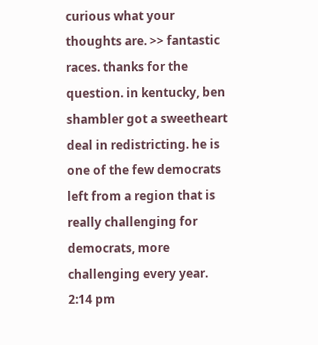curious what your thoughts are. >> fantastic races. thanks for the question. in kentucky, ben shambler got a sweetheart deal in redistricting. he is one of the few democrats left from a region that is really challenging for democrats, more challenging every year.
2:14 pm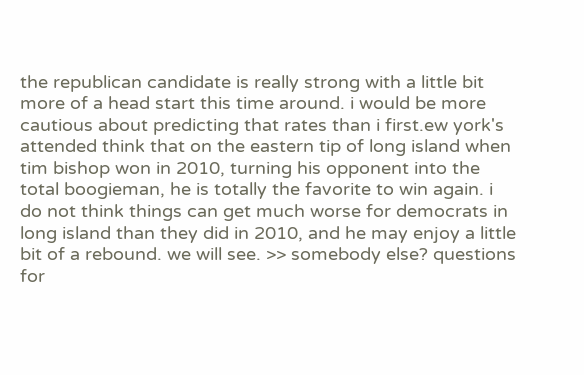the republican candidate is really strong with a little bit more of a head start this time around. i would be more cautious about predicting that rates than i first.ew york's attended think that on the eastern tip of long island when tim bishop won in 2010, turning his opponent into the total boogieman, he is totally the favorite to win again. i do not think things can get much worse for democrats in long island than they did in 2010, and he may enjoy a little bit of a rebound. we will see. >> somebody else? questions for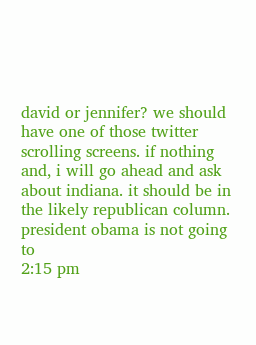david or jennifer? we should have one of those twitter scrolling screens. if nothing and, i will go ahead and ask about indiana. it should be in the likely republican column. president obama is not going to
2:15 pm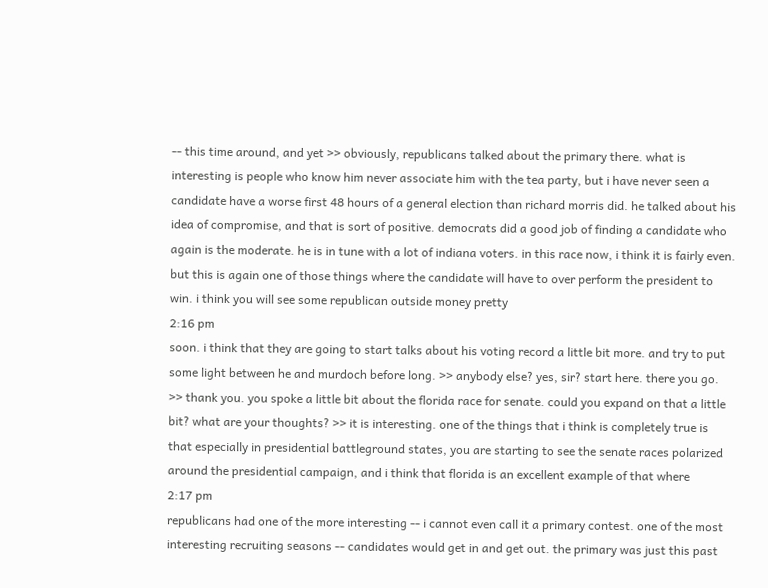-- this time around, and yet >> obviously, republicans talked about the primary there. what is interesting is people who know him never associate him with the tea party, but i have never seen a candidate have a worse first 48 hours of a general election than richard morris did. he talked about his idea of compromise, and that is sort of positive. democrats did a good job of finding a candidate who again is the moderate. he is in tune with a lot of indiana voters. in this race now, i think it is fairly even. but this is again one of those things where the candidate will have to over perform the president to win. i think you will see some republican outside money pretty
2:16 pm
soon. i think that they are going to start talks about his voting record a little bit more. and try to put some light between he and murdoch before long. >> anybody else? yes, sir? start here. there you go. >> thank you. you spoke a little bit about the florida race for senate. could you expand on that a little bit? what are your thoughts? >> it is interesting. one of the things that i think is completely true is that especially in presidential battleground states, you are starting to see the senate races polarized around the presidential campaign, and i think that florida is an excellent example of that where
2:17 pm
republicans had one of the more interesting -- i cannot even call it a primary contest. one of the most interesting recruiting seasons -- candidates would get in and get out. the primary was just this past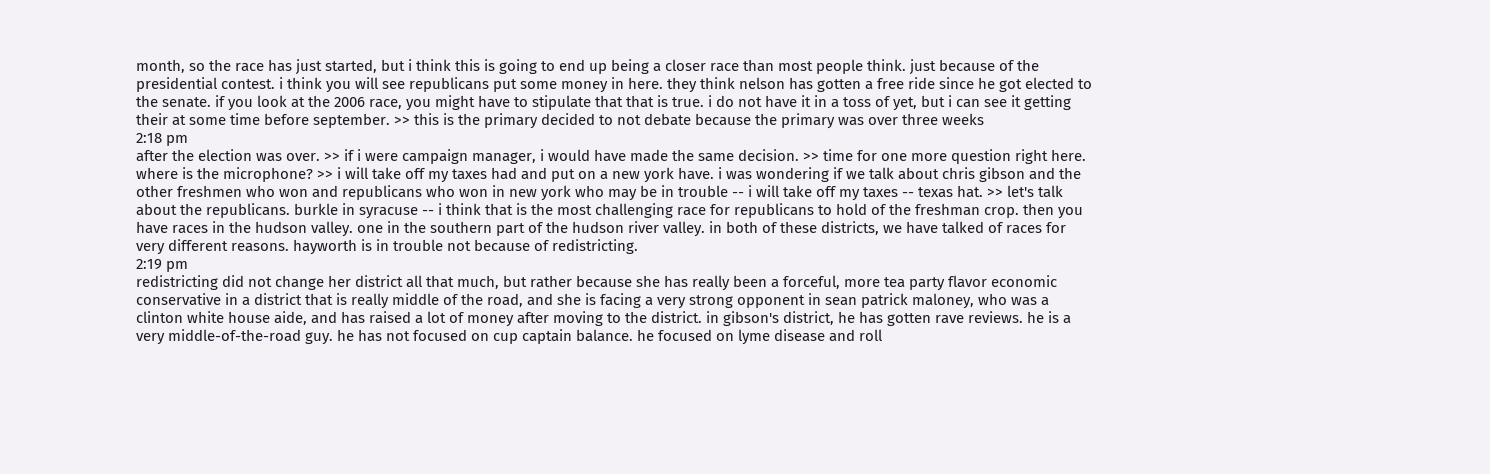month, so the race has just started, but i think this is going to end up being a closer race than most people think. just because of the presidential contest. i think you will see republicans put some money in here. they think nelson has gotten a free ride since he got elected to the senate. if you look at the 2006 race, you might have to stipulate that that is true. i do not have it in a toss of yet, but i can see it getting their at some time before september. >> this is the primary decided to not debate because the primary was over three weeks
2:18 pm
after the election was over. >> if i were campaign manager, i would have made the same decision. >> time for one more question right here. where is the microphone? >> i will take off my taxes had and put on a new york have. i was wondering if we talk about chris gibson and the other freshmen who won and republicans who won in new york who may be in trouble -- i will take off my taxes -- texas hat. >> let's talk about the republicans. burkle in syracuse -- i think that is the most challenging race for republicans to hold of the freshman crop. then you have races in the hudson valley. one in the southern part of the hudson river valley. in both of these districts, we have talked of races for very different reasons. hayworth is in trouble not because of redistricting.
2:19 pm
redistricting did not change her district all that much, but rather because she has really been a forceful, more tea party flavor economic conservative in a district that is really middle of the road, and she is facing a very strong opponent in sean patrick maloney, who was a clinton white house aide, and has raised a lot of money after moving to the district. in gibson's district, he has gotten rave reviews. he is a very middle-of-the-road guy. he has not focused on cup captain balance. he focused on lyme disease and roll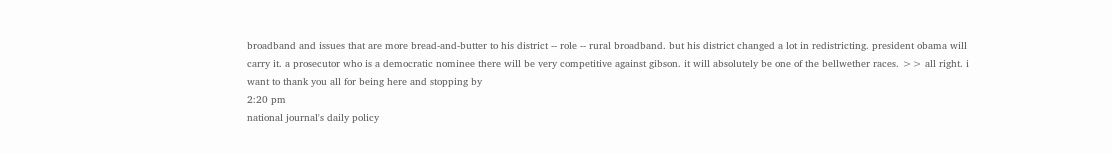broadband and issues that are more bread-and-butter to his district -- role -- rural broadband. but his district changed a lot in redistricting. president obama will carry it. a prosecutor who is a democratic nominee there will be very competitive against gibson. it will absolutely be one of the bellwether races. >> all right. i want to thank you all for being here and stopping by
2:20 pm
national journal's daily policy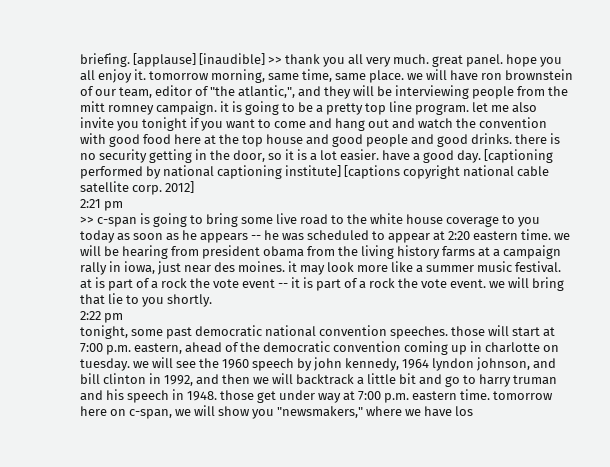briefing. [applause] [inaudible] >> thank you all very much. great panel. hope you all enjoy it. tomorrow morning, same time, same place. we will have ron brownstein of our team, editor of "the atlantic,", and they will be interviewing people from the mitt romney campaign. it is going to be a pretty top line program. let me also invite you tonight if you want to come and hang out and watch the convention with good food here at the top house and good people and good drinks. there is no security getting in the door, so it is a lot easier. have a good day. [captioning performed by national captioning institute] [captions copyright national cable satellite corp. 2012]
2:21 pm
>> c-span is going to bring some live road to the white house coverage to you today as soon as he appears -- he was scheduled to appear at 2:20 eastern time. we will be hearing from president obama from the living history farms at a campaign rally in iowa, just near des moines. it may look more like a summer music festival. at is part of a rock the vote event -- it is part of a rock the vote event. we will bring that lie to you shortly.
2:22 pm
tonight, some past democratic national convention speeches. those will start at 7:00 p.m. eastern, ahead of the democratic convention coming up in charlotte on tuesday. we will see the 1960 speech by john kennedy, 1964 lyndon johnson, and bill clinton in 1992, and then we will backtrack a little bit and go to harry truman and his speech in 1948. those get under way at 7:00 p.m. eastern time. tomorrow here on c-span, we will show you "newsmakers," where we have los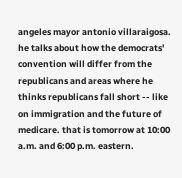angeles mayor antonio villaraigosa. he talks about how the democrats' convention will differ from the republicans and areas where he thinks republicans fall short -- like on immigration and the future of medicare. that is tomorrow at 10:00 a.m. and 6:00 p.m. eastern.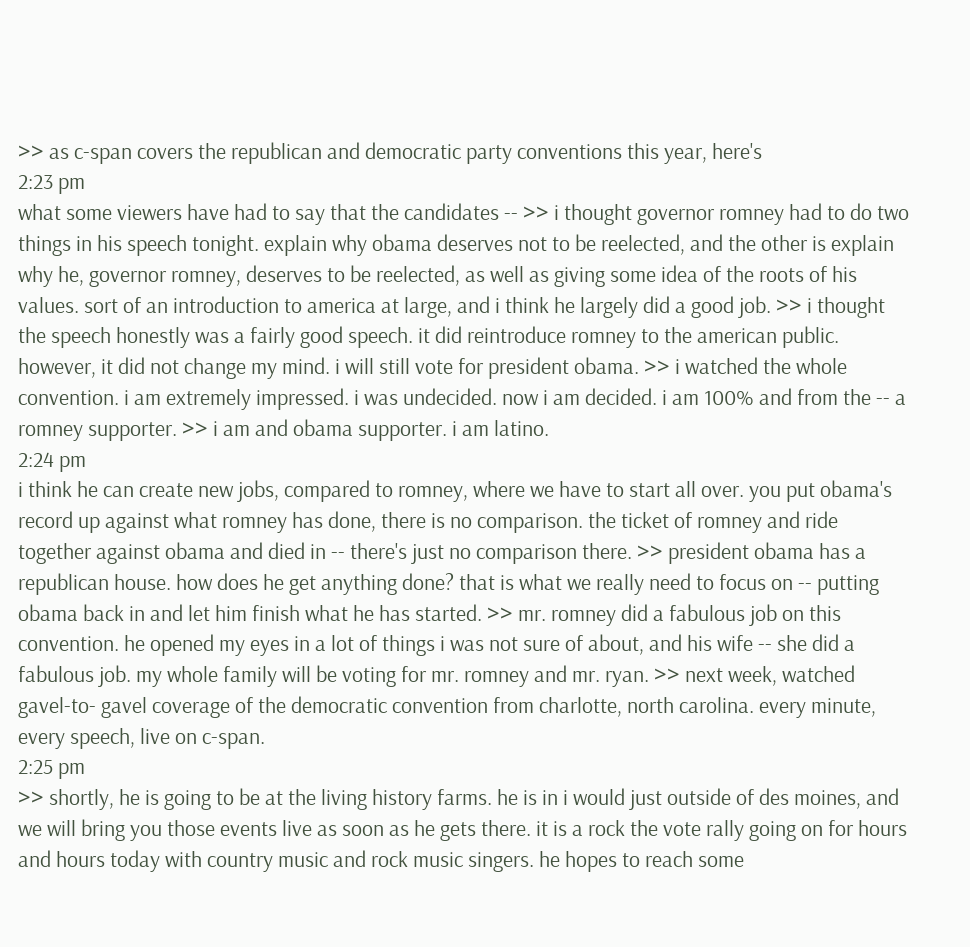>> as c-span covers the republican and democratic party conventions this year, here's
2:23 pm
what some viewers have had to say that the candidates -- >> i thought governor romney had to do two things in his speech tonight. explain why obama deserves not to be reelected, and the other is explain why he, governor romney, deserves to be reelected, as well as giving some idea of the roots of his values. sort of an introduction to america at large, and i think he largely did a good job. >> i thought the speech honestly was a fairly good speech. it did reintroduce romney to the american public. however, it did not change my mind. i will still vote for president obama. >> i watched the whole convention. i am extremely impressed. i was undecided. now i am decided. i am 100% and from the -- a romney supporter. >> i am and obama supporter. i am latino.
2:24 pm
i think he can create new jobs, compared to romney, where we have to start all over. you put obama's record up against what romney has done, there is no comparison. the ticket of romney and ride together against obama and died in -- there's just no comparison there. >> president obama has a republican house. how does he get anything done? that is what we really need to focus on -- putting obama back in and let him finish what he has started. >> mr. romney did a fabulous job on this convention. he opened my eyes in a lot of things i was not sure of about, and his wife -- she did a fabulous job. my whole family will be voting for mr. romney and mr. ryan. >> next week, watched gavel-to- gavel coverage of the democratic convention from charlotte, north carolina. every minute, every speech, live on c-span.
2:25 pm
>> shortly, he is going to be at the living history farms. he is in i would just outside of des moines, and we will bring you those events live as soon as he gets there. it is a rock the vote rally going on for hours and hours today with country music and rock music singers. he hopes to reach some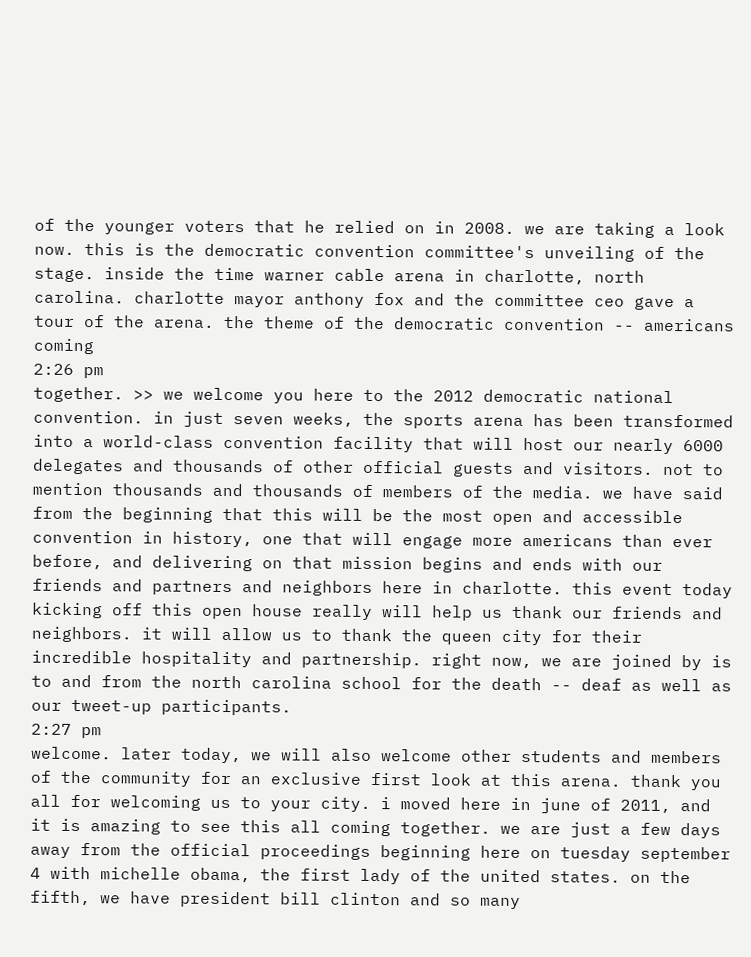of the younger voters that he relied on in 2008. we are taking a look now. this is the democratic convention committee's unveiling of the stage. inside the time warner cable arena in charlotte, north carolina. charlotte mayor anthony fox and the committee ceo gave a tour of the arena. the theme of the democratic convention -- americans coming
2:26 pm
together. >> we welcome you here to the 2012 democratic national convention. in just seven weeks, the sports arena has been transformed into a world-class convention facility that will host our nearly 6000 delegates and thousands of other official guests and visitors. not to mention thousands and thousands of members of the media. we have said from the beginning that this will be the most open and accessible convention in history, one that will engage more americans than ever before, and delivering on that mission begins and ends with our friends and partners and neighbors here in charlotte. this event today kicking off this open house really will help us thank our friends and neighbors. it will allow us to thank the queen city for their incredible hospitality and partnership. right now, we are joined by is to and from the north carolina school for the death -- deaf as well as our tweet-up participants.
2:27 pm
welcome. later today, we will also welcome other students and members of the community for an exclusive first look at this arena. thank you all for welcoming us to your city. i moved here in june of 2011, and it is amazing to see this all coming together. we are just a few days away from the official proceedings beginning here on tuesday september 4 with michelle obama, the first lady of the united states. on the fifth, we have president bill clinton and so many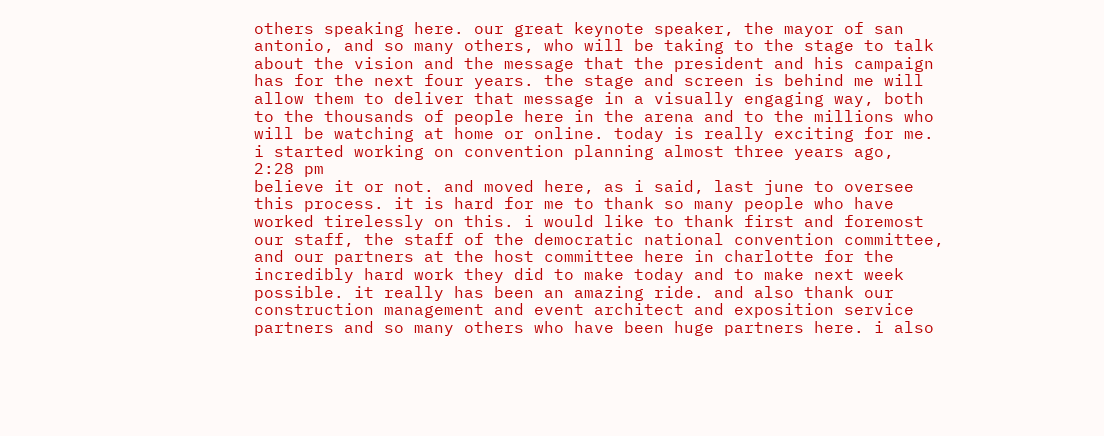others speaking here. our great keynote speaker, the mayor of san antonio, and so many others, who will be taking to the stage to talk about the vision and the message that the president and his campaign has for the next four years. the stage and screen is behind me will allow them to deliver that message in a visually engaging way, both to the thousands of people here in the arena and to the millions who will be watching at home or online. today is really exciting for me. i started working on convention planning almost three years ago,
2:28 pm
believe it or not. and moved here, as i said, last june to oversee this process. it is hard for me to thank so many people who have worked tirelessly on this. i would like to thank first and foremost our staff, the staff of the democratic national convention committee, and our partners at the host committee here in charlotte for the incredibly hard work they did to make today and to make next week possible. it really has been an amazing ride. and also thank our construction management and event architect and exposition service partners and so many others who have been huge partners here. i also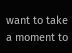want to take a moment to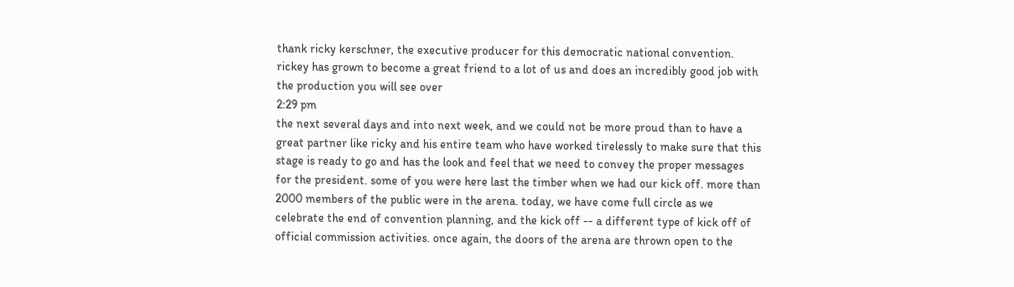thank ricky kerschner, the executive producer for this democratic national convention. rickey has grown to become a great friend to a lot of us and does an incredibly good job with the production you will see over
2:29 pm
the next several days and into next week, and we could not be more proud than to have a great partner like ricky and his entire team who have worked tirelessly to make sure that this stage is ready to go and has the look and feel that we need to convey the proper messages for the president. some of you were here last the timber when we had our kick off. more than 2000 members of the public were in the arena. today, we have come full circle as we celebrate the end of convention planning, and the kick off -- a different type of kick off of official commission activities. once again, the doors of the arena are thrown open to the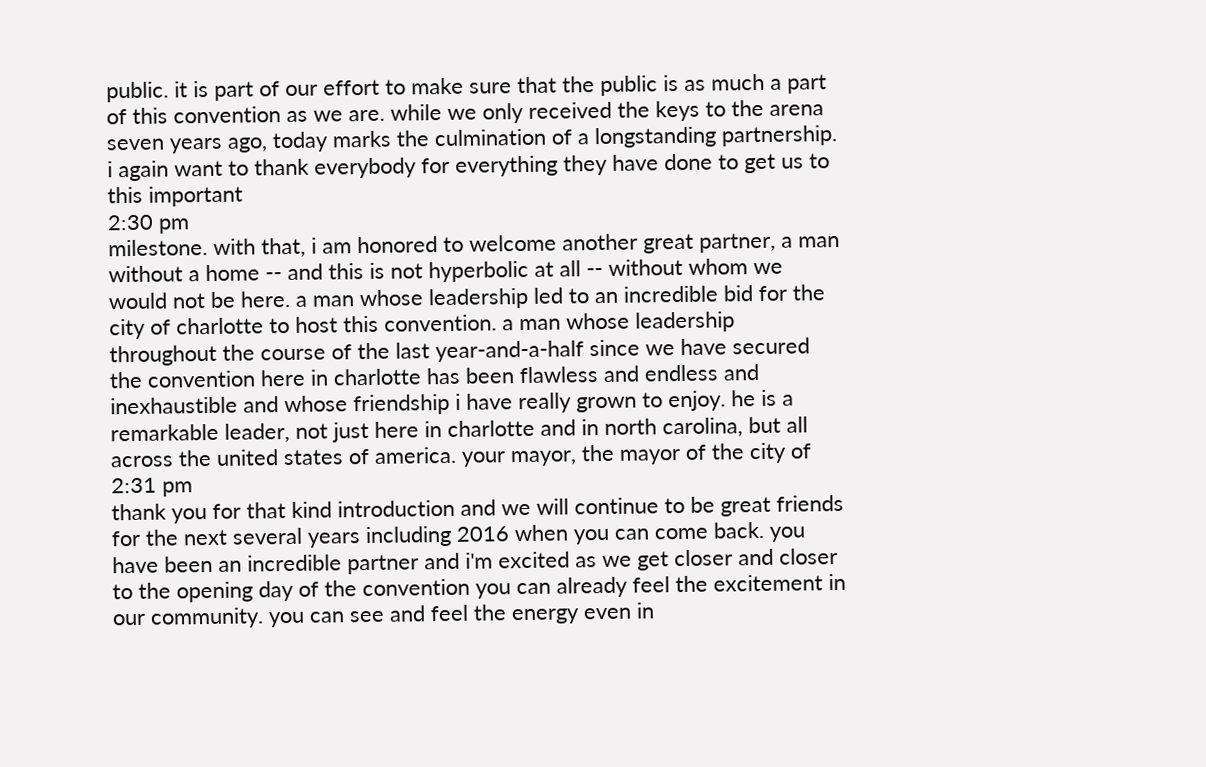public. it is part of our effort to make sure that the public is as much a part of this convention as we are. while we only received the keys to the arena seven years ago, today marks the culmination of a longstanding partnership. i again want to thank everybody for everything they have done to get us to this important
2:30 pm
milestone. with that, i am honored to welcome another great partner, a man without a home -- and this is not hyperbolic at all -- without whom we would not be here. a man whose leadership led to an incredible bid for the city of charlotte to host this convention. a man whose leadership throughout the course of the last year-and-a-half since we have secured the convention here in charlotte has been flawless and endless and inexhaustible and whose friendship i have really grown to enjoy. he is a remarkable leader, not just here in charlotte and in north carolina, but all across the united states of america. your mayor, the mayor of the city of
2:31 pm
thank you for that kind introduction and we will continue to be great friends for the next several years including 2016 when you can come back. you have been an incredible partner and i'm excited as we get closer and closer to the opening day of the convention you can already feel the excitement in our community. you can see and feel the energy even in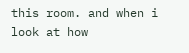this room. and when i look at how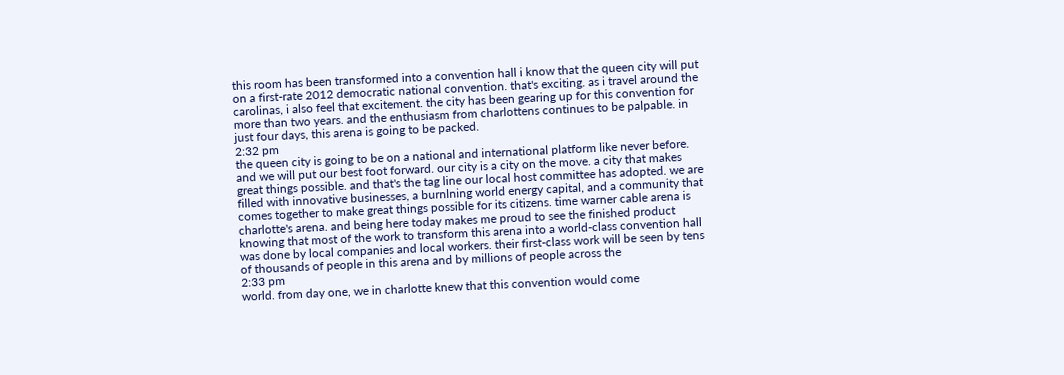this room has been transformed into a convention hall i know that the queen city will put on a first-rate 2012 democratic national convention. that's exciting. as i travel around the carolinas, i also feel that excitement. the city has been gearing up for this convention for more than two years. and the enthusiasm from charlottens continues to be palpable. in just four days, this arena is going to be packed.
2:32 pm
the queen city is going to be on a national and international platform like never before. and we will put our best foot forward. our city is a city on the move. a city that makes great things possible. and that's the tag line our local host committee has adopted. we are filled with innovative businesses, a burnlning world energy capital, and a community that comes together to make great things possible for its citizens. time warner cable arena is charlotte's arena. and being here today makes me proud to see the finished product knowing that most of the work to transform this arena into a world-class convention hall was done by local companies and local workers. their first-class work will be seen by tens of thousands of people in this arena and by millions of people across the
2:33 pm
world. from day one, we in charlotte knew that this convention would come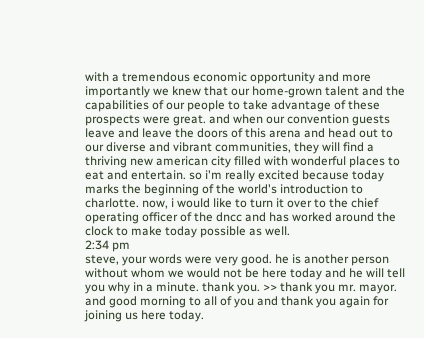with a tremendous economic opportunity and more importantly we knew that our home-grown talent and the capabilities of our people to take advantage of these prospects were great. and when our convention guests leave and leave the doors of this arena and head out to our diverse and vibrant communities, they will find a thriving new american city filled with wonderful places to eat and entertain. so i'm really excited because today marks the beginning of the world's introduction to charlotte. now, i would like to turn it over to the chief operating officer of the dncc and has worked around the clock to make today possible as well.
2:34 pm
steve, your words were very good. he is another person without whom we would not be here today and he will tell you why in a minute. thank you. >> thank you mr. mayor. and good morning to all of you and thank you again for joining us here today.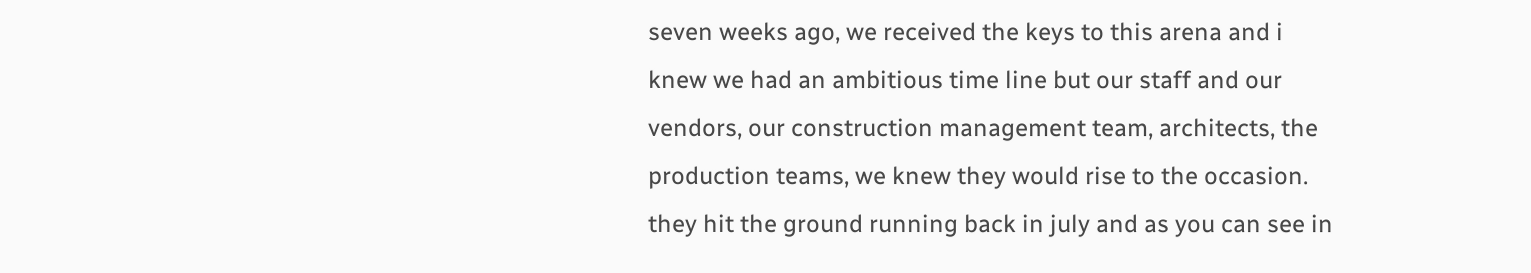seven weeks ago, we received the keys to this arena and i knew we had an ambitious time line but our staff and our vendors, our construction management team, architects, the production teams, we knew they would rise to the occasion. they hit the ground running back in july and as you can see in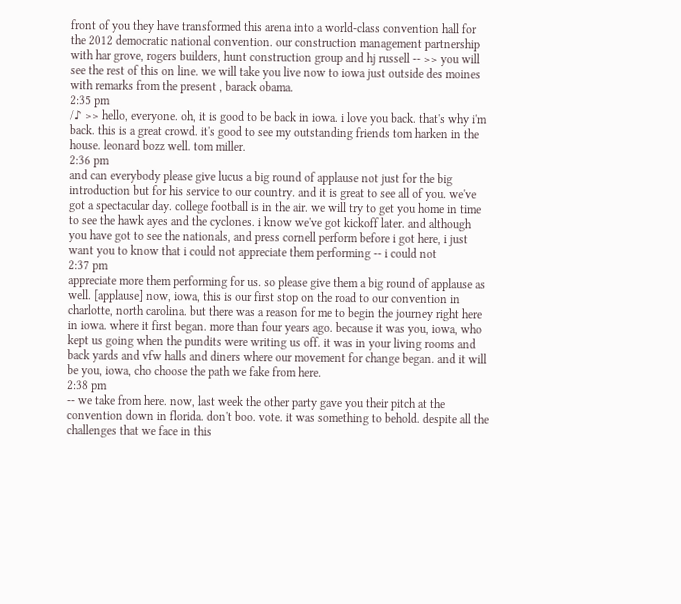front of you they have transformed this arena into a world-class convention hall for the 2012 democratic national convention. our construction management partnership with har grove, rogers builders, hunt construction group and hj russell -- >> you will see the rest of this on line. we will take you live now to iowa just outside des moines with remarks from the present , barack obama.
2:35 pm
/♪ >> hello, everyone. oh, it is good to be back in iowa. i love you back. that's why i'm back. this is a great crowd. it's good to see my outstanding friends tom harken in the house. leonard bozz well. tom miller.
2:36 pm
and can everybody please give lucus a big round of applause not just for the big introduction but for his service to our country. and it is great to see all of you. we've got a spectacular day. college football is in the air. we will try to get you home in time to see the hawk ayes and the cyclones. i know we've got kickoff later. and although you have got to see the nationals, and press cornell perform before i got here, i just want you to know that i could not appreciate them performing -- i could not
2:37 pm
appreciate more them performing for us. so please give them a big round of applause as well. [applause] now, iowa, this is our first stop on the road to our convention in charlotte, north carolina. but there was a reason for me to begin the journey right here in iowa. where it first began. more than four years ago. because it was you, iowa, who kept us going when the pundits were writing us off. it was in your living rooms and back yards and vfw halls and diners where our movement for change began. and it will be you, iowa, cho choose the path we fake from here.
2:38 pm
-- we take from here. now, last week the other party gave you their pitch at the convention down in florida. don't boo. vote. it was something to behold. despite all the challenges that we face in this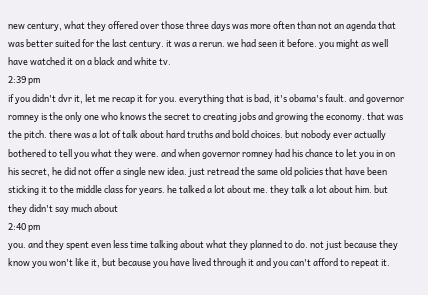new century, what they offered over those three days was more often than not an agenda that was better suited for the last century. it was a rerun. we had seen it before. you might as well have watched it on a black and white tv.
2:39 pm
if you didn't dvr it, let me recap it for you. everything that is bad, it's obama's fault. and governor romney is the only one who knows the secret to creating jobs and growing the economy. that was the pitch. there was a lot of talk about hard truths and bold choices. but nobody ever actually bothered to tell you what they were. and when governor romney had his chance to let you in on his secret, he did not offer a single new idea. just retread the same old policies that have been sticking it to the middle class for years. he talked a lot about me. they talk a lot about him. but they didn't say much about
2:40 pm
you. and they spent even less time talking about what they planned to do. not just because they know you won't like it, but because you have lived through it and you can't afford to repeat it.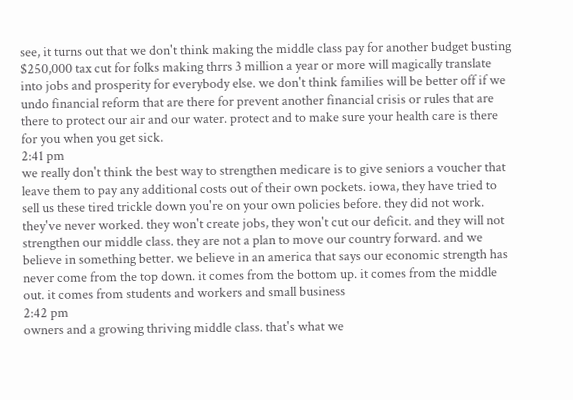see, it turns out that we don't think making the middle class pay for another budget busting $250,000 tax cut for folks making thrrs 3 million a year or more will magically translate into jobs and prosperity for everybody else. we don't think families will be better off if we undo financial reform that are there for prevent another financial crisis or rules that are there to protect our air and our water. protect and to make sure your health care is there for you when you get sick.
2:41 pm
we really don't think the best way to strengthen medicare is to give seniors a voucher that leave them to pay any additional costs out of their own pockets. iowa, they have tried to sell us these tired trickle down you're on your own policies before. they did not work. they've never worked. they won't create jobs, they won't cut our deficit. and they will not strengthen our middle class. they are not a plan to move our country forward. and we believe in something better. we believe in an america that says our economic strength has never come from the top down. it comes from the bottom up. it comes from the middle out. it comes from students and workers and small business
2:42 pm
owners and a growing thriving middle class. that's what we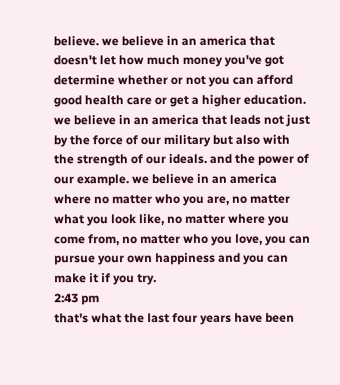believe. we believe in an america that doesn't let how much money you've got determine whether or not you can afford good health care or get a higher education. we believe in an america that leads not just by the force of our military but also with the strength of our ideals. and the power of our example. we believe in an america where no matter who you are, no matter what you look like, no matter where you come from, no matter who you love, you can pursue your own happiness and you can make it if you try.
2:43 pm
that's what the last four years have been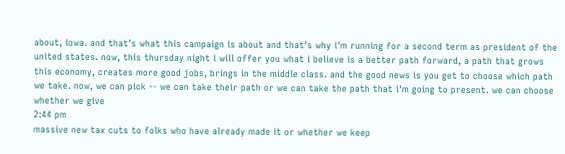about, iowa. and that's what this campaign is about and that's why i'm running for a second term as president of the united states. now, this thursday night i will offer you what i believe is a better path forward, a path that grows this economy, creates more good jobs, brings in the middle class. and the good news is you get to choose which path we take. now, we can pick -- we can take their path or we can take the path that i'm going to present. we can choose whether we give
2:44 pm
massive new tax cuts to folks who have already made it or whether we keep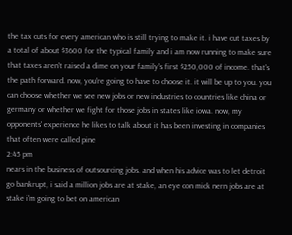the tax cuts for every american who is still trying to make it. i have cut taxes by a total of about $3600 for the typical family and i am now running to make sure that taxes aren't raised a dime on your family's first $250,000 of income. that's the path forward. now, you're going to have to choose it. it will be up to you. you can choose whether we see new jobs or new industries to countries like china or germany or whether we fight for those jobs in states like iowa. now, my opponents' experience he likes to talk about it has been investing in companies that often were called pine
2:45 pm
nears in the business of outsourcing jobs. and when his advice was to let detroit go bankrupt, i said a million jobs are at stake, an eye con mick nern jobs are at stake i'm going to bet on american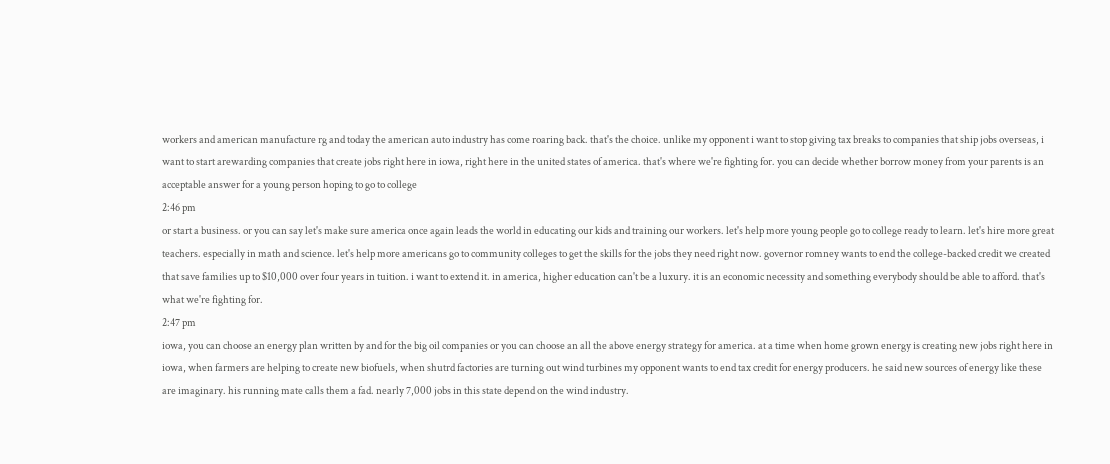workers and american manufacture rg and today the american auto industry has come roaring back. that's the choice. unlike my opponent i want to stop giving tax breaks to companies that ship jobs overseas, i want to start arewarding companies that create jobs right here in iowa, right here in the united states of america. that's where we're fighting for. you can decide whether borrow money from your parents is an acceptable answer for a young person hoping to go to college
2:46 pm
or start a business. or you can say let's make sure america once again leads the world in educating our kids and training our workers. let's help more young people go to college ready to learn. let's hire more great teachers. especially in math and science. let's help more americans go to community colleges to get the skills for the jobs they need right now. governor romney wants to end the college-backed credit we created that save families up to $10,000 over four years in tuition. i want to extend it. in america, higher education can't be a luxury. it is an economic necessity and something everybody should be able to afford. that's what we're fighting for.
2:47 pm
iowa, you can choose an energy plan written by and for the big oil companies or you can choose an all the above energy strategy for america. at a time when home grown energy is creating new jobs right here in iowa, when farmers are helping to create new biofuels, when shutrd factories are turning out wind turbines my opponent wants to end tax credit for energy producers. he said new sources of energy like these are imaginary. his running mate calls them a fad. nearly 7,000 jobs in this state depend on the wind industry.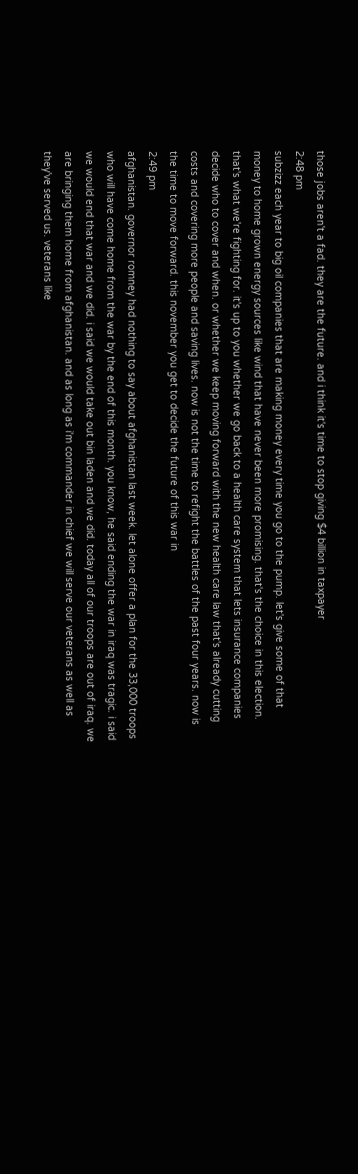those jobs aren't a fad. they are the future. and i think it's time to stop giving $4 billion in taxpayer
2:48 pm
subzizz each year to big oil companies that are making money every time you go to the pump. let's give some of that money to home grown energy sources like wind that have never been more promising. that's the choice in this election. that's what we're fighting for. it's up to you whether we go back to a health care system that lets insurance companies decide who to cover and when. or whether we keep moving forward with the new health care law that's already cutting costs and covering more people and saving lives. now is not the time to refight the battles of the past four years. now is the time to move forward. this november you get to decide the future of this war in
2:49 pm
afghanistan. governor romney had nothing to say about afghanistan last week. let alone offer a plan for the 33,000 troops who will have come home from the war by the end of this month. you know, he said ending the war in iraq was tragic. i said we would end that war and we did. i said we would take out bin laden and we did. today all of our troops are out of iraq. we are bringing them home from afghanistan. and as long as i'm commander in chief we will serve our veterans as well as they've served us. veterans like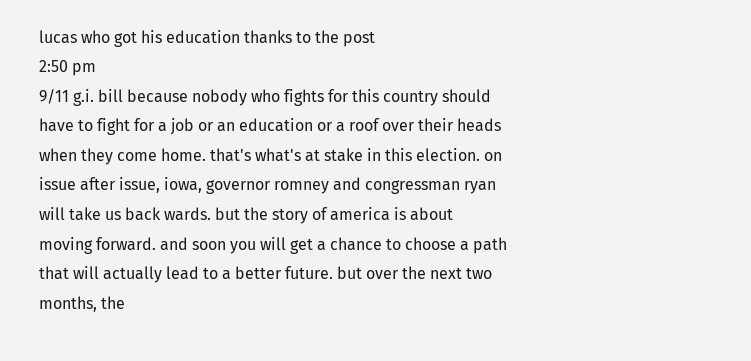lucas who got his education thanks to the post
2:50 pm
9/11 g.i. bill because nobody who fights for this country should have to fight for a job or an education or a roof over their heads when they come home. that's what's at stake in this election. on issue after issue, iowa, governor romney and congressman ryan will take us back wards. but the story of america is about moving forward. and soon you will get a chance to choose a path that will actually lead to a better future. but over the next two months, the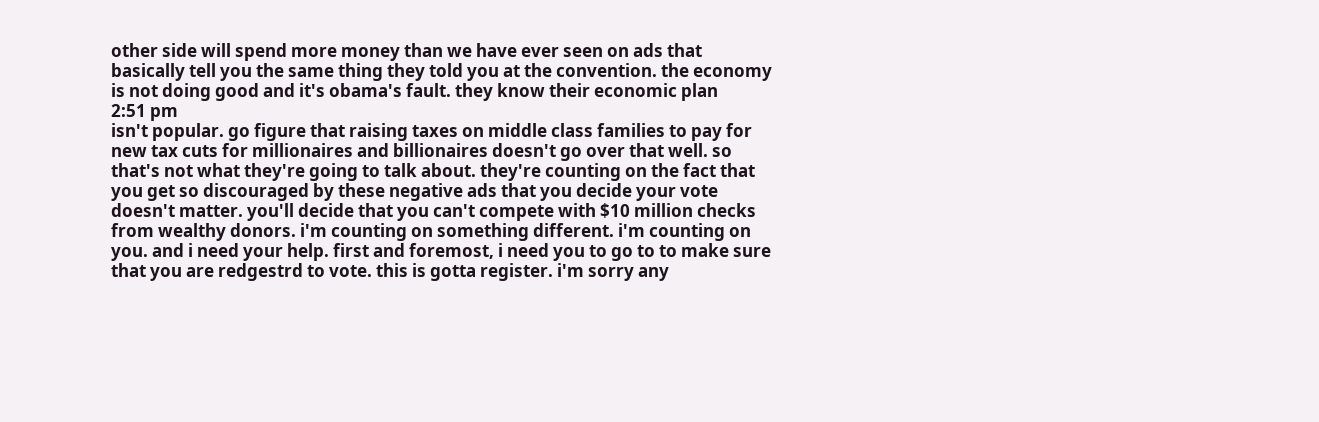other side will spend more money than we have ever seen on ads that basically tell you the same thing they told you at the convention. the economy is not doing good and it's obama's fault. they know their economic plan
2:51 pm
isn't popular. go figure that raising taxes on middle class families to pay for new tax cuts for millionaires and billionaires doesn't go over that well. so that's not what they're going to talk about. they're counting on the fact that you get so discouraged by these negative ads that you decide your vote doesn't matter. you'll decide that you can't compete with $10 million checks from wealthy donors. i'm counting on something different. i'm counting on you. and i need your help. first and foremost, i need you to go to to make sure that you are redgestrd to vote. this is gotta register. i'm sorry any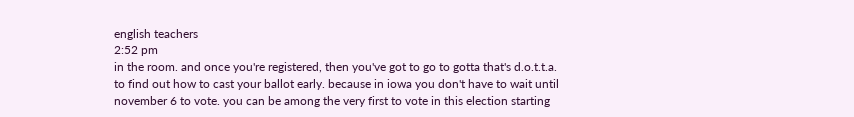english teachers
2:52 pm
in the room. and once you're registered, then you've got to go to gotta that's d.o.t.t.a. to find out how to cast your ballot early. because in iowa you don't have to wait until november 6 to vote. you can be among the very first to vote in this election starting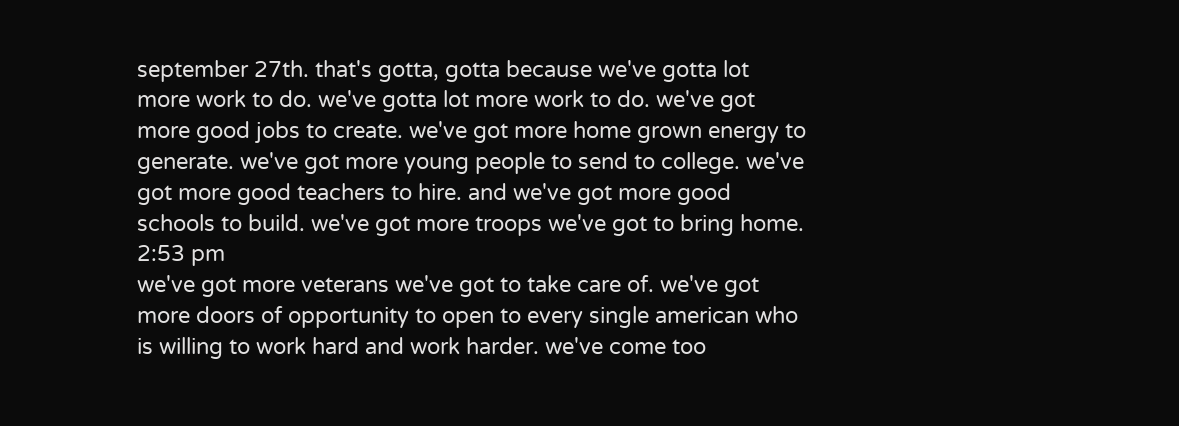september 27th. that's gotta, gotta because we've gotta lot more work to do. we've gotta lot more work to do. we've got more good jobs to create. we've got more home grown energy to generate. we've got more young people to send to college. we've got more good teachers to hire. and we've got more good schools to build. we've got more troops we've got to bring home.
2:53 pm
we've got more veterans we've got to take care of. we've got more doors of opportunity to open to every single american who is willing to work hard and work harder. we've come too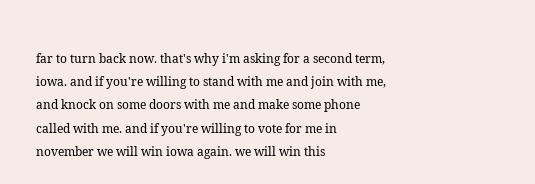far to turn back now. that's why i'm asking for a second term, iowa. and if you're willing to stand with me and join with me, and knock on some doors with me and make some phone called with me. and if you're willing to vote for me in november we will win iowa again. we will win this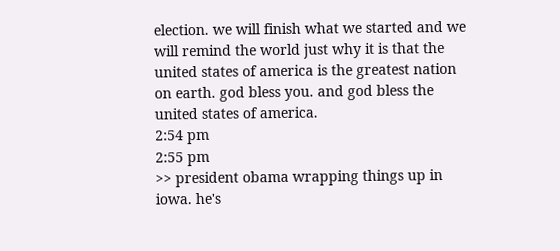election. we will finish what we started and we will remind the world just why it is that the united states of america is the greatest nation on earth. god bless you. and god bless the united states of america.
2:54 pm
2:55 pm
>> president obama wrapping things up in iowa. he's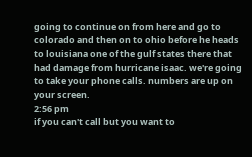going to continue on from here and go to colorado and then on to ohio before he heads to louisiana one of the gulf states there that had damage from hurricane isaac. we're going to take your phone calls. numbers are up on your screen.
2:56 pm
if you can't call but you want to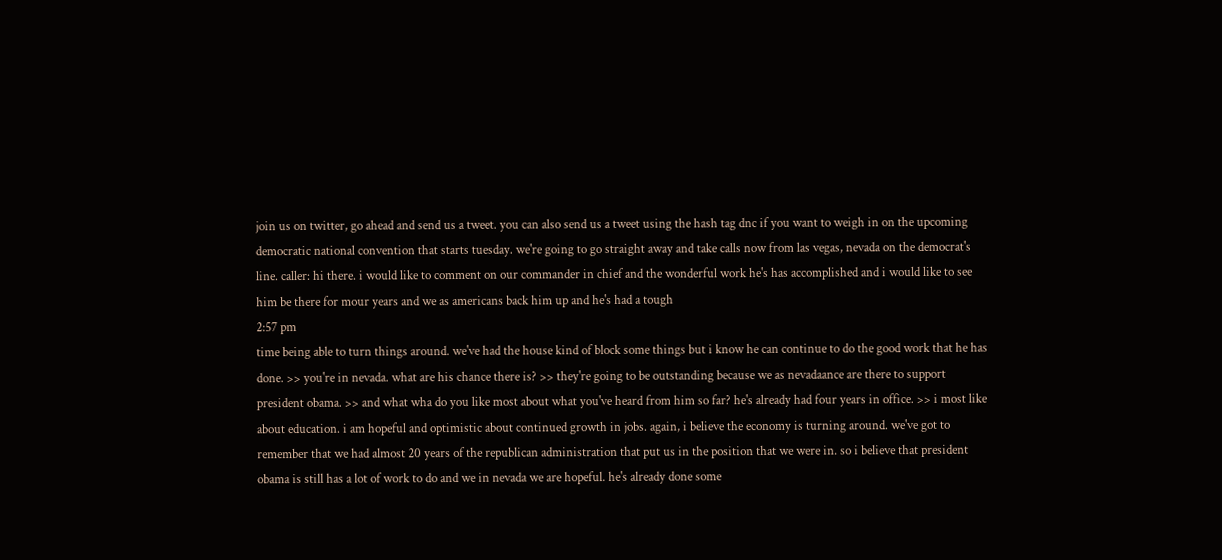join us on twitter, go ahead and send us a tweet. you can also send us a tweet using the hash tag dnc if you want to weigh in on the upcoming democratic national convention that starts tuesday. we're going to go straight away and take calls now from las vegas, nevada on the democrat's line. caller: hi there. i would like to comment on our commander in chief and the wonderful work he's has accomplished and i would like to see him be there for mour years and we as americans back him up and he's had a tough
2:57 pm
time being able to turn things around. we've had the house kind of block some things but i know he can continue to do the good work that he has done. >> you're in nevada. what are his chance there is? >> they're going to be outstanding because we as nevadaance are there to support president obama. >> and what wha do you like most about what you've heard from him so far? he's already had four years in office. >> i most like about education. i am hopeful and optimistic about continued growth in jobs. again, i believe the economy is turning around. we've got to remember that we had almost 20 years of the republican administration that put us in the position that we were in. so i believe that president obama is still has a lot of work to do and we in nevada we are hopeful. he's already done some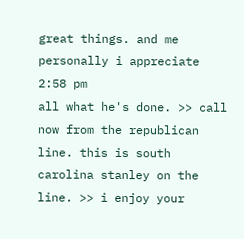great things. and me personally i appreciate
2:58 pm
all what he's done. >> call now from the republican line. this is south carolina stanley on the line. >> i enjoy your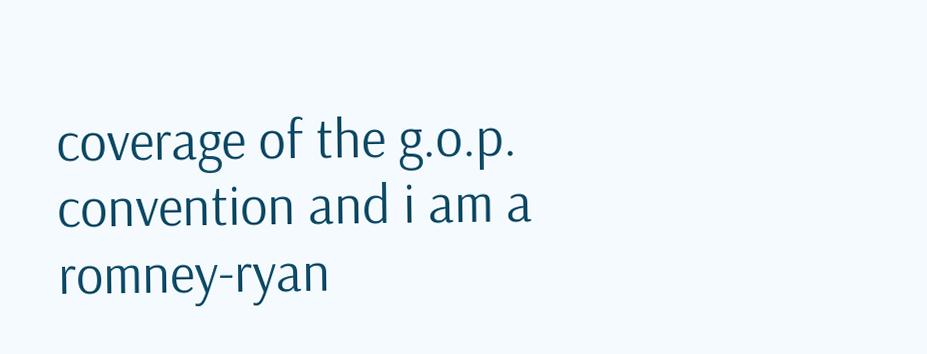coverage of the g.o.p. convention and i am a romney-ryan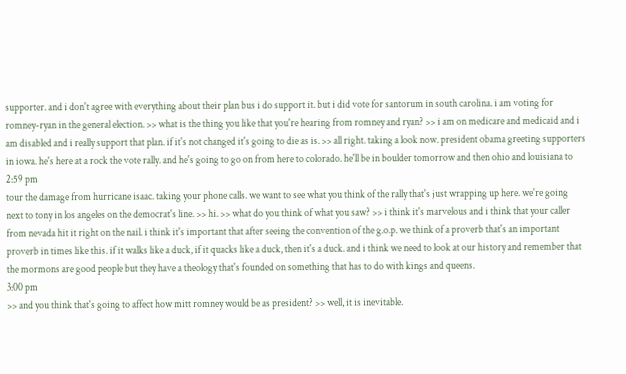supporter. and i don't agree with everything about their plan bus i do support it. but i did vote for santorum in south carolina. i am voting for romney-ryan in the general election. >> what is the thing you like that you're hearing from romney and ryan? >> i am on medicare and medicaid and i am disabled and i really support that plan. if it's not changed it's going to die as is. >> all right. taking a look now. president obama greeting supporters in iowa. he's here at a rock the vote rally. and he's going to go on from here to colorado. he'll be in boulder tomorrow and then ohio and louisiana to
2:59 pm
tour the damage from hurricane isaac. taking your phone calls. we want to see what you think of the rally that's just wrapping up here. we're going next to tony in los angeles on the democrat's line. >> hi. >> what do you think of what you saw? >> i think it's marvelous and i think that your caller from nevada hit it right on the nail. i think it's important that after seeing the convention of the g.o.p. we think of a proverb that's an important proverb in times like this. if it walks like a duck, if it quacks like a duck, then it's a duck. and i think we need to look at our history and remember that the mormons are good people but they have a theology that's founded on something that has to do with kings and queens.
3:00 pm
>> and you think that's going to affect how mitt romney would be as president? >> well, it is inevitable.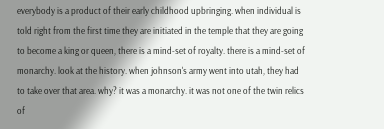everybody is a product of their early childhood upbringing. when individual is told right from the first time they are initiated in the temple that they are going to become a king or queen, there is a mind-set of royalty. there is a mind-set of monarchy. look at the history. when johnson's army went into utah, they had to take over that area. why? it was a monarchy. it was not one of the twin relics of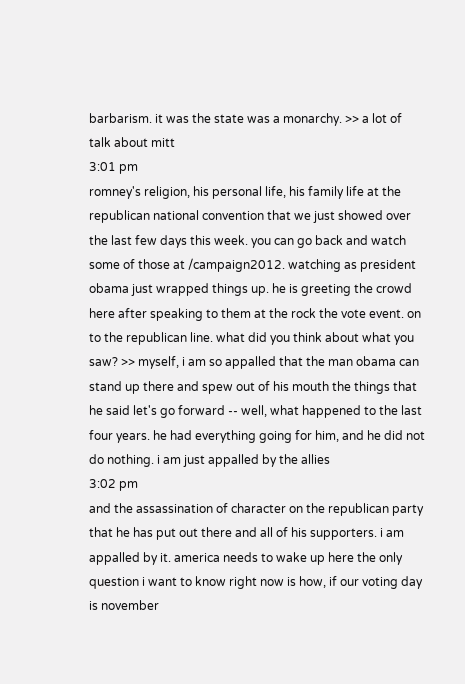barbarism. it was the state was a monarchy. >> a lot of talk about mitt
3:01 pm
romney's religion, his personal life, his family life at the republican national convention that we just showed over the last few days this week. you can go back and watch some of those at /campaign2012. watching as president obama just wrapped things up. he is greeting the crowd here after speaking to them at the rock the vote event. on to the republican line. what did you think about what you saw? >> myself, i am so appalled that the man obama can stand up there and spew out of his mouth the things that he said let's go forward -- well, what happened to the last four years. he had everything going for him, and he did not do nothing. i am just appalled by the allies
3:02 pm
and the assassination of character on the republican party that he has put out there and all of his supporters. i am appalled by it. america needs to wake up here the only question i want to know right now is how, if our voting day is november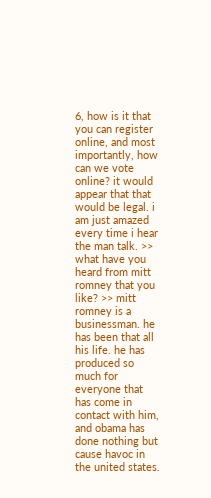6, how is it that you can register online, and most importantly, how can we vote online? it would appear that that would be legal. i am just amazed every time i hear the man talk. >> what have you heard from mitt romney that you like? >> mitt romney is a businessman. he has been that all his life. he has produced so much for everyone that has come in contact with him, and obama has done nothing but cause havoc in the united states.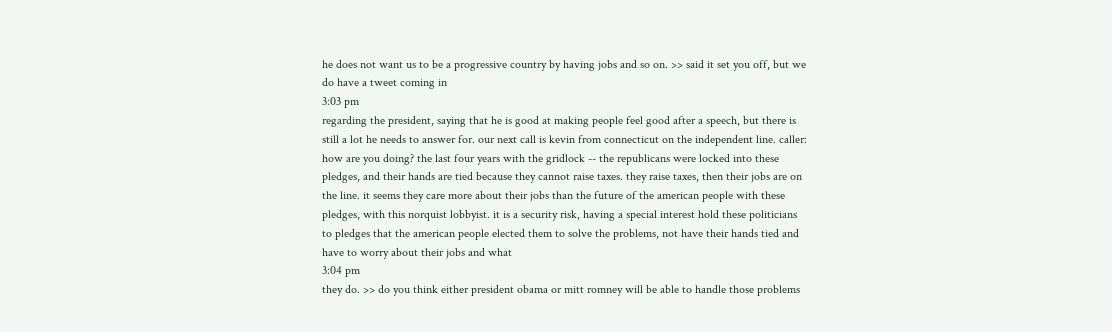he does not want us to be a progressive country by having jobs and so on. >> said it set you off, but we do have a tweet coming in
3:03 pm
regarding the president, saying that he is good at making people feel good after a speech, but there is still a lot he needs to answer for. our next call is kevin from connecticut on the independent line. caller: how are you doing? the last four years with the gridlock -- the republicans were locked into these pledges, and their hands are tied because they cannot raise taxes. they raise taxes, then their jobs are on the line. it seems they care more about their jobs than the future of the american people with these pledges, with this norquist lobbyist. it is a security risk, having a special interest hold these politicians to pledges that the american people elected them to solve the problems, not have their hands tied and have to worry about their jobs and what
3:04 pm
they do. >> do you think either president obama or mitt romney will be able to handle those problems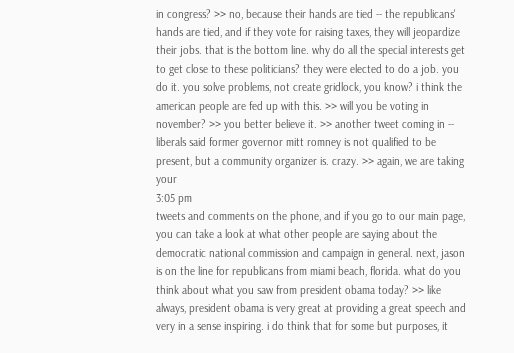in congress? >> no, because their hands are tied -- the republicans' hands are tied, and if they vote for raising taxes, they will jeopardize their jobs. that is the bottom line. why do all the special interests get to get close to these politicians? they were elected to do a job. you do it. you solve problems, not create gridlock, you know? i think the american people are fed up with this. >> will you be voting in november? >> you better believe it. >> another tweet coming in -- liberals said former governor mitt romney is not qualified to be present, but a community organizer is. crazy. >> again, we are taking your
3:05 pm
tweets and comments on the phone, and if you go to our main page, you can take a look at what other people are saying about the democratic national commission and campaign in general. next, jason is on the line for republicans from miami beach, florida. what do you think about what you saw from president obama today? >> like always, president obama is very great at providing a great speech and very in a sense inspiring. i do think that for some but purposes, it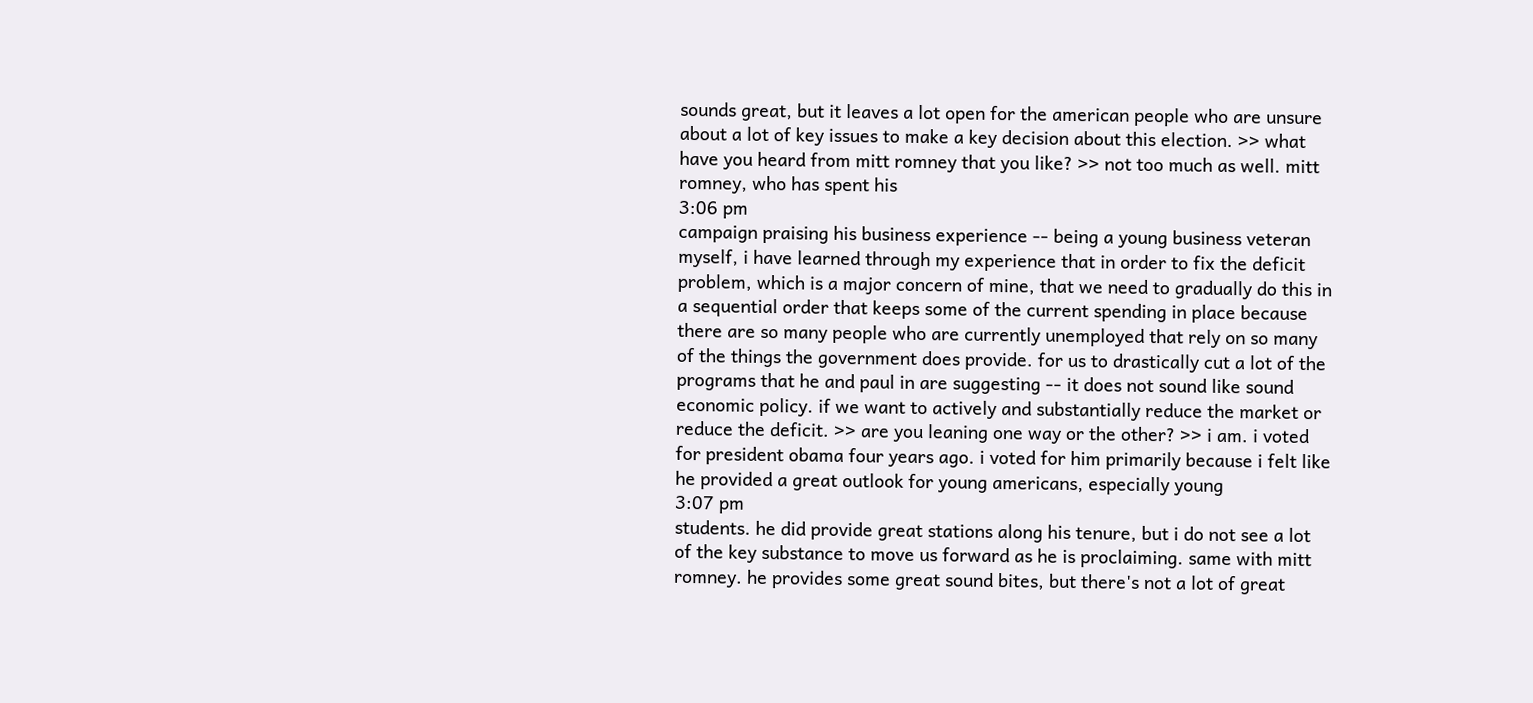sounds great, but it leaves a lot open for the american people who are unsure about a lot of key issues to make a key decision about this election. >> what have you heard from mitt romney that you like? >> not too much as well. mitt romney, who has spent his
3:06 pm
campaign praising his business experience -- being a young business veteran myself, i have learned through my experience that in order to fix the deficit problem, which is a major concern of mine, that we need to gradually do this in a sequential order that keeps some of the current spending in place because there are so many people who are currently unemployed that rely on so many of the things the government does provide. for us to drastically cut a lot of the programs that he and paul in are suggesting -- it does not sound like sound economic policy. if we want to actively and substantially reduce the market or reduce the deficit. >> are you leaning one way or the other? >> i am. i voted for president obama four years ago. i voted for him primarily because i felt like he provided a great outlook for young americans, especially young
3:07 pm
students. he did provide great stations along his tenure, but i do not see a lot of the key substance to move us forward as he is proclaiming. same with mitt romney. he provides some great sound bites, but there's not a lot of great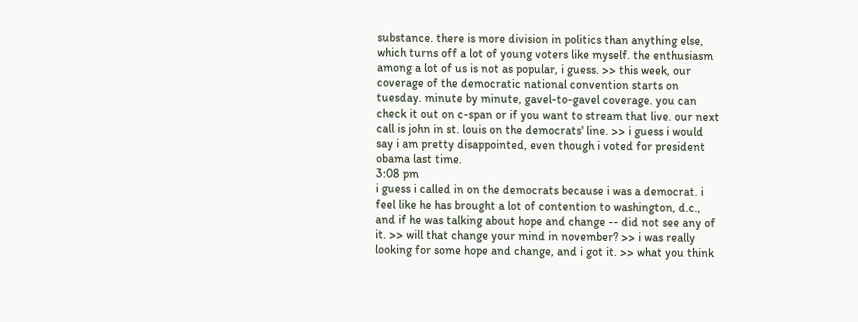substance. there is more division in politics than anything else, which turns off a lot of young voters like myself. the enthusiasm among a lot of us is not as popular, i guess. >> this week, our coverage of the democratic national convention starts on tuesday. minute by minute, gavel-to-gavel coverage. you can check it out on c-span or if you want to stream that live. our next call is john in st. louis on the democrats' line. >> i guess i would say i am pretty disappointed, even though i voted for president obama last time.
3:08 pm
i guess i called in on the democrats because i was a democrat. i feel like he has brought a lot of contention to washington, d.c., and if he was talking about hope and change -- did not see any of it. >> will that change your mind in november? >> i was really looking for some hope and change, and i got it. >> what you think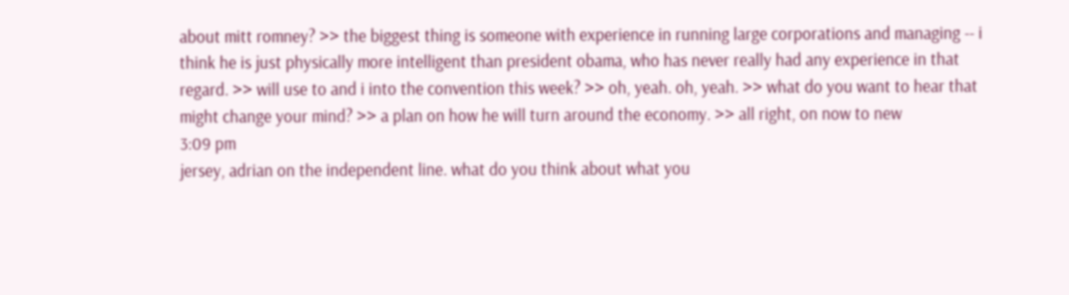about mitt romney? >> the biggest thing is someone with experience in running large corporations and managing -- i think he is just physically more intelligent than president obama, who has never really had any experience in that regard. >> will use to and i into the convention this week? >> oh, yeah. oh, yeah. >> what do you want to hear that might change your mind? >> a plan on how he will turn around the economy. >> all right, on now to new
3:09 pm
jersey, adrian on the independent line. what do you think about what you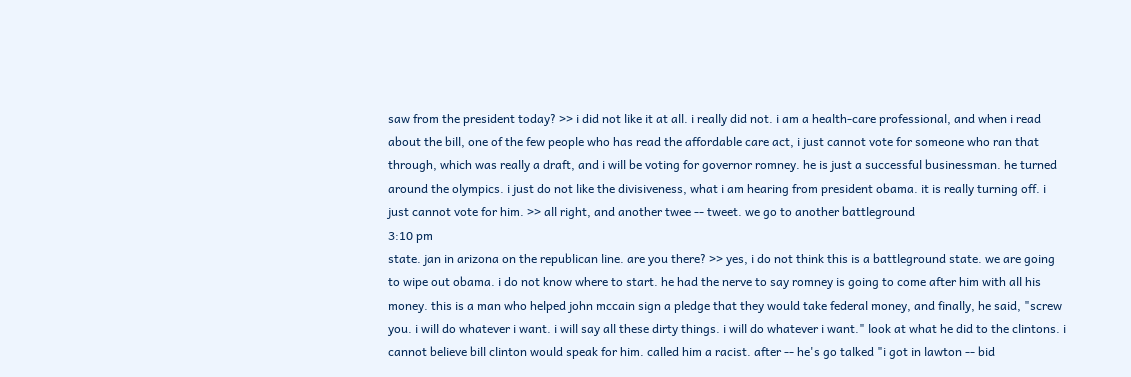saw from the president today? >> i did not like it at all. i really did not. i am a health-care professional, and when i read about the bill, one of the few people who has read the affordable care act, i just cannot vote for someone who ran that through, which was really a draft, and i will be voting for governor romney. he is just a successful businessman. he turned around the olympics. i just do not like the divisiveness, what i am hearing from president obama. it is really turning off. i just cannot vote for him. >> all right, and another twee -- tweet. we go to another battleground
3:10 pm
state. jan in arizona on the republican line. are you there? >> yes, i do not think this is a battleground state. we are going to wipe out obama. i do not know where to start. he had the nerve to say romney is going to come after him with all his money. this is a man who helped john mccain sign a pledge that they would take federal money, and finally, he said, "screw you. i will do whatever i want. i will say all these dirty things. i will do whatever i want." look at what he did to the clintons. i cannot believe bill clinton would speak for him. called him a racist. after -- he's go talked "i got in lawton -- bid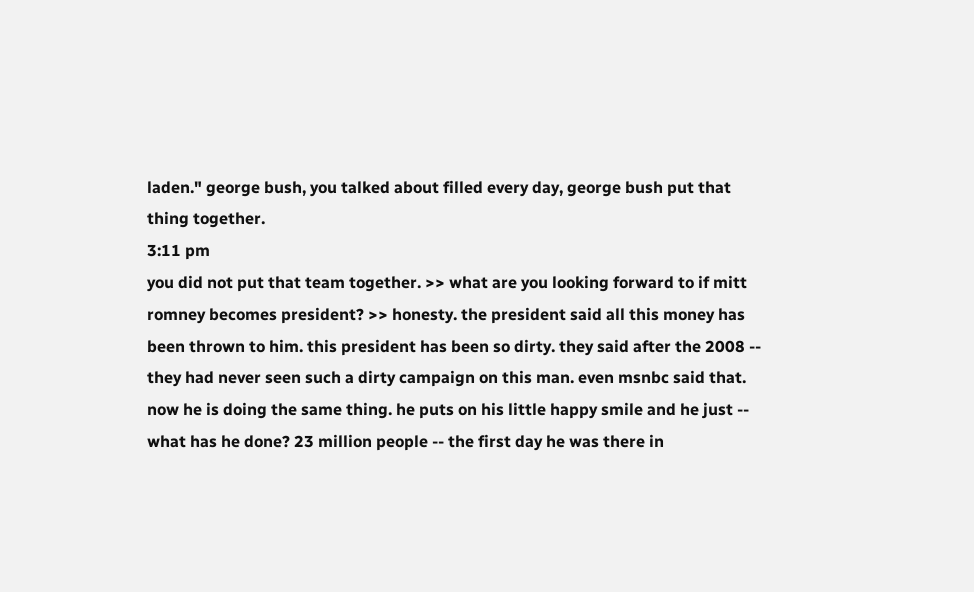laden." george bush, you talked about filled every day, george bush put that thing together.
3:11 pm
you did not put that team together. >> what are you looking forward to if mitt romney becomes president? >> honesty. the president said all this money has been thrown to him. this president has been so dirty. they said after the 2008 -- they had never seen such a dirty campaign on this man. even msnbc said that. now he is doing the same thing. he puts on his little happy smile and he just -- what has he done? 23 million people -- the first day he was there in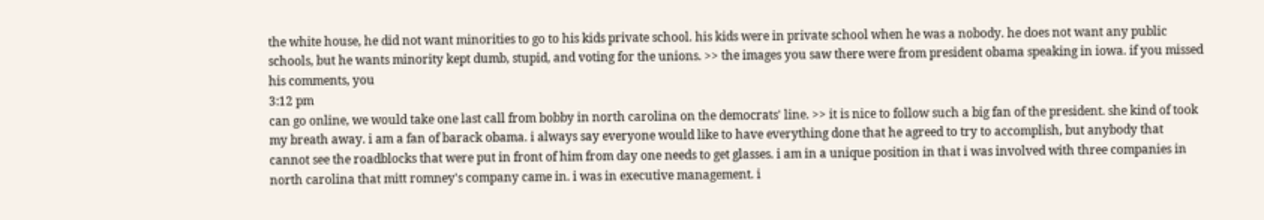the white house, he did not want minorities to go to his kids private school. his kids were in private school when he was a nobody. he does not want any public schools, but he wants minority kept dumb, stupid, and voting for the unions. >> the images you saw there were from president obama speaking in iowa. if you missed his comments, you
3:12 pm
can go online, we would take one last call from bobby in north carolina on the democrats' line. >> it is nice to follow such a big fan of the president. she kind of took my breath away. i am a fan of barack obama. i always say everyone would like to have everything done that he agreed to try to accomplish, but anybody that cannot see the roadblocks that were put in front of him from day one needs to get glasses. i am in a unique position in that i was involved with three companies in north carolina that mitt romney's company came in. i was in executive management. i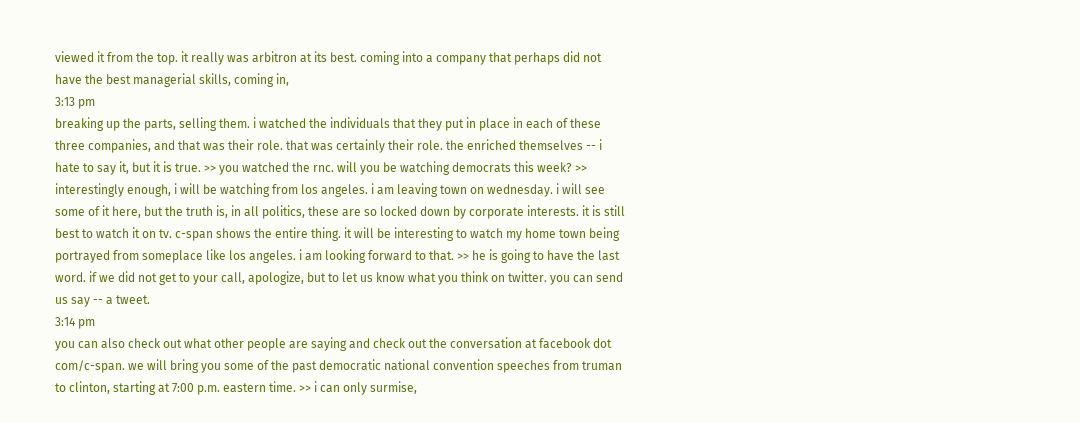viewed it from the top. it really was arbitron at its best. coming into a company that perhaps did not have the best managerial skills, coming in,
3:13 pm
breaking up the parts, selling them. i watched the individuals that they put in place in each of these three companies, and that was their role. that was certainly their role. the enriched themselves -- i hate to say it, but it is true. >> you watched the rnc. will you be watching democrats this week? >> interestingly enough, i will be watching from los angeles. i am leaving town on wednesday. i will see some of it here, but the truth is, in all politics, these are so locked down by corporate interests. it is still best to watch it on tv. c-span shows the entire thing. it will be interesting to watch my home town being portrayed from someplace like los angeles. i am looking forward to that. >> he is going to have the last word. if we did not get to your call, apologize, but to let us know what you think on twitter. you can send us say -- a tweet.
3:14 pm
you can also check out what other people are saying and check out the conversation at facebook dot com/c-span. we will bring you some of the past democratic national convention speeches from truman to clinton, starting at 7:00 p.m. eastern time. >> i can only surmise,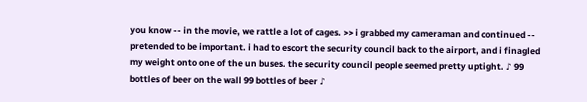you know -- in the movie, we rattle a lot of cages. >> i grabbed my cameraman and continued -- pretended to be important. i had to escort the security council back to the airport, and i finagled my weight onto one of the un buses. the security council people seemed pretty uptight. ♪ 99 bottles of beer on the wall 99 bottles of beer ♪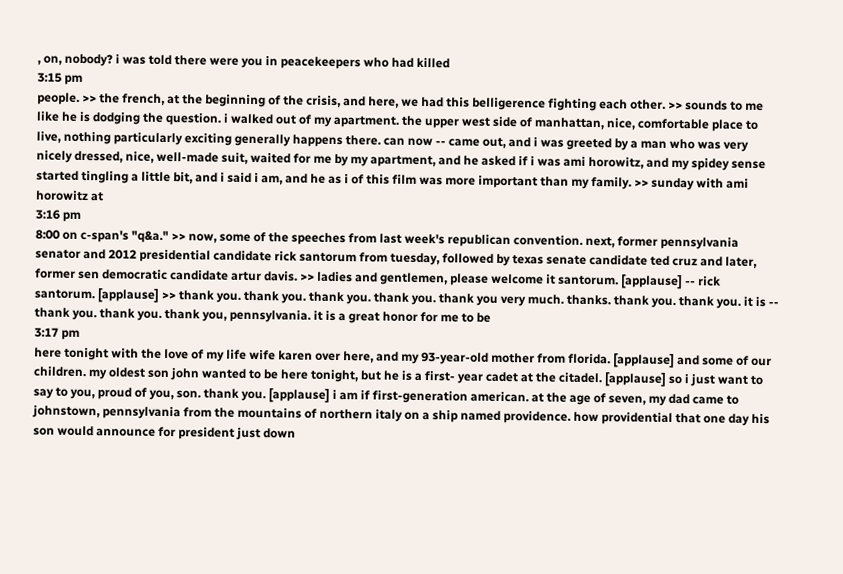, on, nobody? i was told there were you in peacekeepers who had killed
3:15 pm
people. >> the french, at the beginning of the crisis, and here, we had this belligerence fighting each other. >> sounds to me like he is dodging the question. i walked out of my apartment. the upper west side of manhattan, nice, comfortable place to live, nothing particularly exciting generally happens there. can now -- came out, and i was greeted by a man who was very nicely dressed, nice, well-made suit, waited for me by my apartment, and he asked if i was ami horowitz, and my spidey sense started tingling a little bit, and i said i am, and he as i of this film was more important than my family. >> sunday with ami horowitz at
3:16 pm
8:00 on c-span's "q&a." >> now, some of the speeches from last week's republican convention. next, former pennsylvania senator and 2012 presidential candidate rick santorum from tuesday, followed by texas senate candidate ted cruz and later, former sen democratic candidate artur davis. >> ladies and gentlemen, please welcome it santorum. [applause] -- rick santorum. [applause] >> thank you. thank you. thank you. thank you. thank you very much. thanks. thank you. thank you. it is -- thank you. thank you. thank you, pennsylvania. it is a great honor for me to be
3:17 pm
here tonight with the love of my life wife karen over here, and my 93-year-old mother from florida. [applause] and some of our children. my oldest son john wanted to be here tonight, but he is a first- year cadet at the citadel. [applause] so i just want to say to you, proud of you, son. thank you. [applause] i am if first-generation american. at the age of seven, my dad came to johnstown, pennsylvania from the mountains of northern italy on a ship named providence. how providential that one day his son would announce for president just down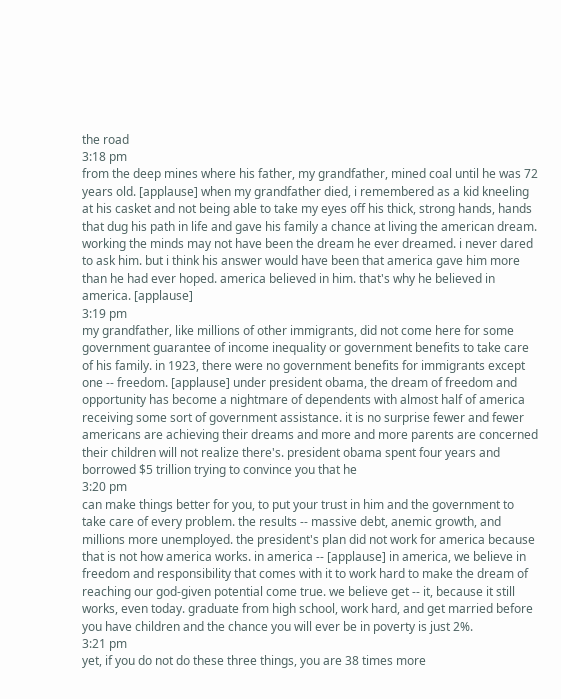the road
3:18 pm
from the deep mines where his father, my grandfather, mined coal until he was 72 years old. [applause] when my grandfather died, i remembered as a kid kneeling at his casket and not being able to take my eyes off his thick, strong hands, hands that dug his path in life and gave his family a chance at living the american dream. working the minds may not have been the dream he ever dreamed. i never dared to ask him. but i think his answer would have been that america gave him more than he had ever hoped. america believed in him. that's why he believed in america. [applause]
3:19 pm
my grandfather, like millions of other immigrants, did not come here for some government guarantee of income inequality or government benefits to take care of his family. in 1923, there were no government benefits for immigrants except one -- freedom. [applause] under president obama, the dream of freedom and opportunity has become a nightmare of dependents with almost half of america receiving some sort of government assistance. it is no surprise fewer and fewer americans are achieving their dreams and more and more parents are concerned their children will not realize there's. president obama spent four years and borrowed $5 trillion trying to convince you that he
3:20 pm
can make things better for you, to put your trust in him and the government to take care of every problem. the results -- massive debt, anemic growth, and millions more unemployed. the president's plan did not work for america because that is not how america works. in america -- [applause] in america, we believe in freedom and responsibility that comes with it to work hard to make the dream of reaching our god-given potential come true. we believe get -- it, because it still works, even today. graduate from high school, work hard, and get married before you have children and the chance you will ever be in poverty is just 2%.
3:21 pm
yet, if you do not do these three things, you are 38 times more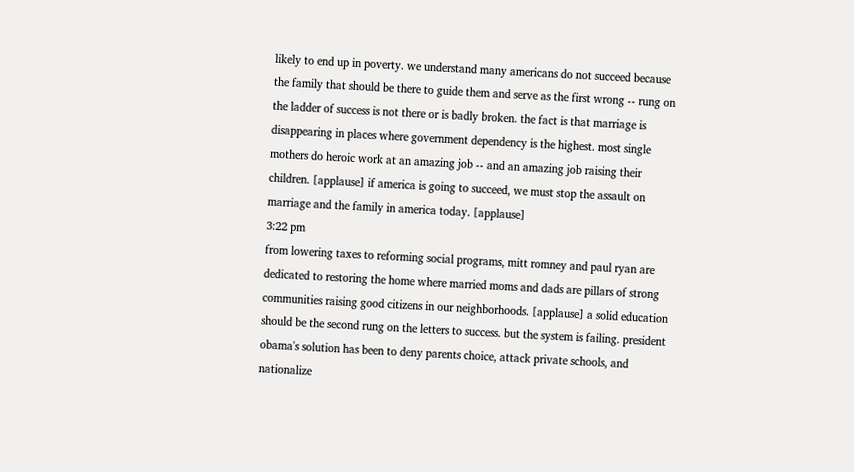likely to end up in poverty. we understand many americans do not succeed because the family that should be there to guide them and serve as the first wrong -- rung on the ladder of success is not there or is badly broken. the fact is that marriage is disappearing in places where government dependency is the highest. most single mothers do heroic work at an amazing job -- and an amazing job raising their children. [applause] if america is going to succeed, we must stop the assault on marriage and the family in america today. [applause]
3:22 pm
from lowering taxes to reforming social programs, mitt romney and paul ryan are dedicated to restoring the home where married moms and dads are pillars of strong communities raising good citizens in our neighborhoods. [applause] a solid education should be the second rung on the letters to success. but the system is failing. president obama's solution has been to deny parents choice, attack private schools, and nationalize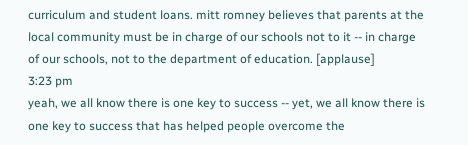curriculum and student loans. mitt romney believes that parents at the local community must be in charge of our schools not to it -- in charge of our schools, not to the department of education. [applause]
3:23 pm
yeah, we all know there is one key to success -- yet, we all know there is one key to success that has helped people overcome the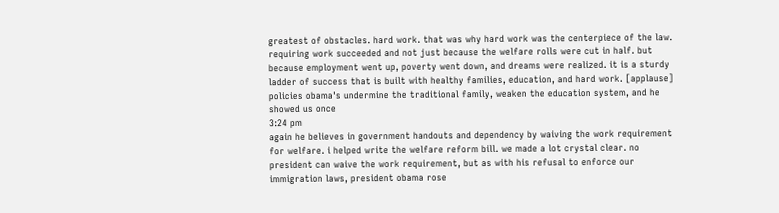greatest of obstacles. hard work. that was why hard work was the centerpiece of the law. requiring work succeeded and not just because the welfare rolls were cut in half. but because employment went up, poverty went down, and dreams were realized. it is a sturdy ladder of success that is built with healthy families, education, and hard work. [applause] policies obama's undermine the traditional family, weaken the education system, and he showed us once
3:24 pm
again he believes in government handouts and dependency by waiving the work requirement for welfare. i helped write the welfare reform bill. we made a lot crystal clear. no president can waive the work requirement, but as with his refusal to enforce our immigration laws, president obama rose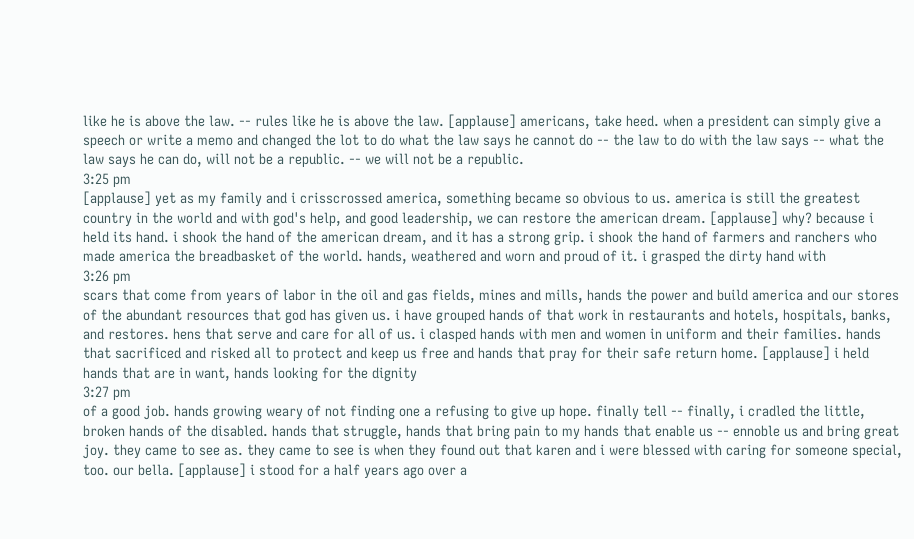like he is above the law. -- rules like he is above the law. [applause] americans, take heed. when a president can simply give a speech or write a memo and changed the lot to do what the law says he cannot do -- the law to do with the law says -- what the law says he can do, will not be a republic. -- we will not be a republic.
3:25 pm
[applause] yet as my family and i crisscrossed america, something became so obvious to us. america is still the greatest country in the world and with god's help, and good leadership, we can restore the american dream. [applause] why? because i held its hand. i shook the hand of the american dream, and it has a strong grip. i shook the hand of farmers and ranchers who made america the breadbasket of the world. hands, weathered and worn and proud of it. i grasped the dirty hand with
3:26 pm
scars that come from years of labor in the oil and gas fields, mines and mills, hands the power and build america and our stores of the abundant resources that god has given us. i have grouped hands of that work in restaurants and hotels, hospitals, banks, and restores. hens that serve and care for all of us. i clasped hands with men and women in uniform and their families. hands that sacrificed and risked all to protect and keep us free and hands that pray for their safe return home. [applause] i held hands that are in want, hands looking for the dignity
3:27 pm
of a good job. hands growing weary of not finding one a refusing to give up hope. finally tell -- finally, i cradled the little, broken hands of the disabled. hands that struggle, hands that bring pain to my hands that enable us -- ennoble us and bring great joy. they came to see as. they came to see is when they found out that karen and i were blessed with caring for someone special, too. our bella. [applause] i stood for a half years ago over a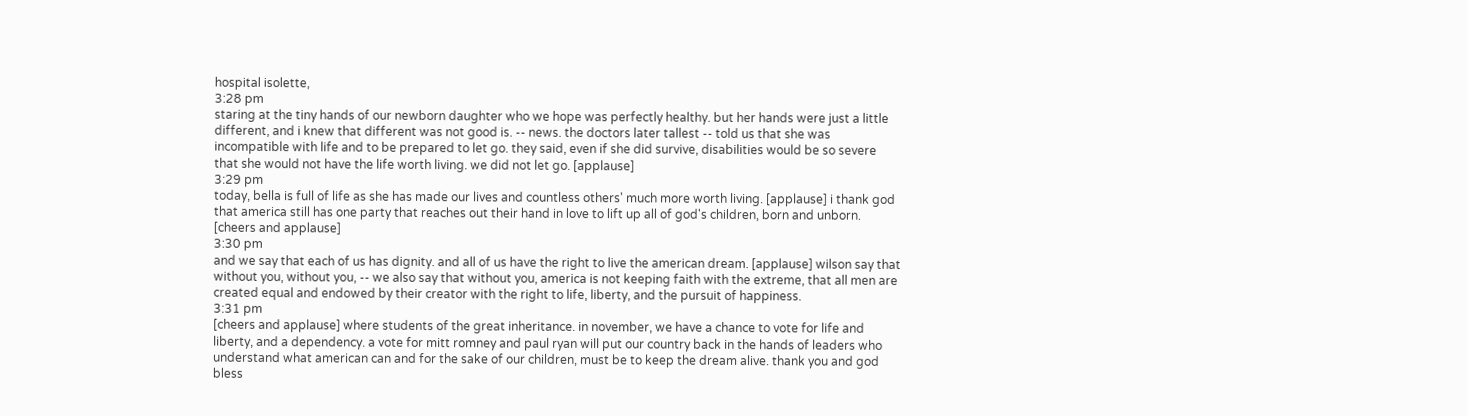hospital isolette,
3:28 pm
staring at the tiny hands of our newborn daughter who we hope was perfectly healthy. but her hands were just a little different, and i knew that different was not good is. -- news. the doctors later tallest -- told us that she was incompatible with life and to be prepared to let go. they said, even if she did survive, disabilities would be so severe that she would not have the life worth living. we did not let go. [applause]
3:29 pm
today, bella is full of life as she has made our lives and countless others' much more worth living. [applause] i thank god that america still has one party that reaches out their hand in love to lift up all of god's children, born and unborn. [cheers and applause]
3:30 pm
and we say that each of us has dignity. and all of us have the right to live the american dream. [applause] wilson say that without you, without you, -- we also say that without you, america is not keeping faith with the extreme, that all men are created equal and endowed by their creator with the right to life, liberty, and the pursuit of happiness.
3:31 pm
[cheers and applause] where students of the great inheritance. in november, we have a chance to vote for life and liberty, and a dependency. a vote for mitt romney and paul ryan will put our country back in the hands of leaders who understand what american can and for the sake of our children, must be to keep the dream alive. thank you and god bless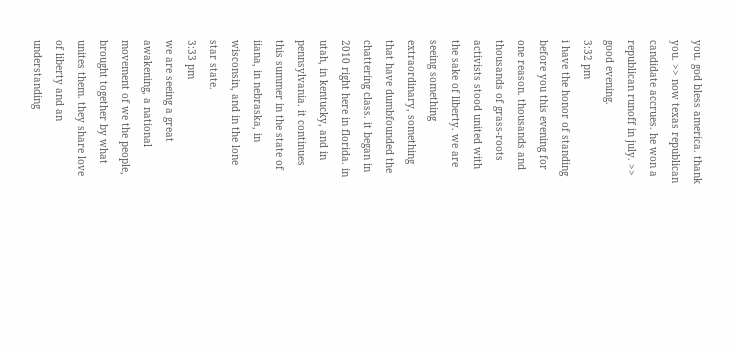you. god bless america. thank you. >> now texas republican candidate accrues. he won a republican runoff in july. >> good evening.
3:32 pm
i have the honor of standing before you this evening for one reason. thousands and thousands of grass-roots activists stood united with the sake of liberty. we are seeing something extraordinary, something that have dumbfounded the chattering class. it began in 2010 right here in florida. in utah, in kentucky, and in pennsylvania. it continues this summer in the state of iiana, in nebraska, in wisconsin, and in the lone star state.
3:33 pm
we are seeing a great awakening, a national movement of we the people, brought together by what unites them. they share love of liberty and an understanding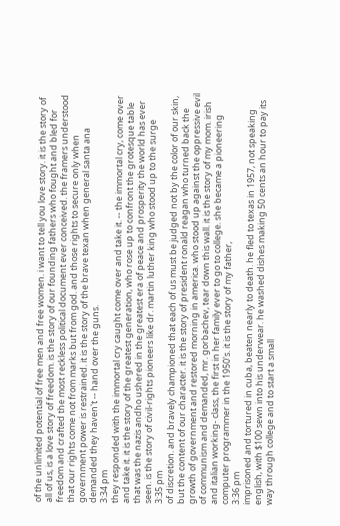of the unlimited potential of free men and free women. i want to tell you love story. it is the story of all of us, is a love story of freedom. is the story of our founding fathers who fought and bled for freedom and crafted the most reckless political document ever conceived. the framers understood that our rights come not from marks but from god. and those rights to secure only when government power is restrained. it is the story of the brave texan when general santa ana demanded they haven't -- hand over the guns.
3:34 pm
they responded with the immortal cry caught come over and take it. -- the immortal cry, come over and take it. it is the story of the greatest generation, who rose up to confront the grotesque table that was the nazis andho ushered in the greatest era of peace and prosperity the world has ever seen. is the story of civil-rights pioneers like dr. martin luther king who stood up to the surge
3:35 pm
of discretion. and bravely championed that each of us must be judged not by the color of our skin, but the content of our character. it is the story of president ronald reagan who turned back the growth of government and restored morning in america. who stood up against the oppressive evil of communism and demanded, mr. gorbachev, tear down this wall. it is the story of my mom. irish and italian working- class, the first in her family ever to go to college. she became a pioneering computer programmer in the 1950's. it is the story of my father,
3:36 pm
imprisoned and tortured in cuba, beaten nearly to death. he fled to texas in 1957, not speaking english, with $100 sewn into his underwear. he washed dishes making 50 cents an hour to pay its way through college and to start a small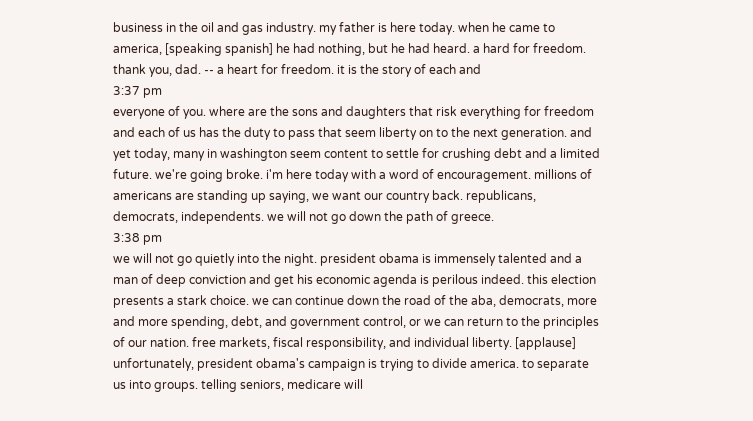business in the oil and gas industry. my father is here today. when he came to america, [speaking spanish] he had nothing, but he had heard. a hard for freedom. thank you, dad. -- a heart for freedom. it is the story of each and
3:37 pm
everyone of you. where are the sons and daughters that risk everything for freedom and each of us has the duty to pass that seem liberty on to the next generation. and yet today, many in washington seem content to settle for crushing debt and a limited future. we're going broke. i'm here today with a word of encouragement. millions of americans are standing up saying, we want our country back. republicans, democrats, independents. we will not go down the path of greece.
3:38 pm
we will not go quietly into the night. president obama is immensely talented and a man of deep conviction and get his economic agenda is perilous indeed. this election presents a stark choice. we can continue down the road of the aba, democrats, more and more spending, debt, and government control, or we can return to the principles of our nation. free markets, fiscal responsibility, and individual liberty. [applause] unfortunately, president obama's campaign is trying to divide america. to separate us into groups. telling seniors, medicare will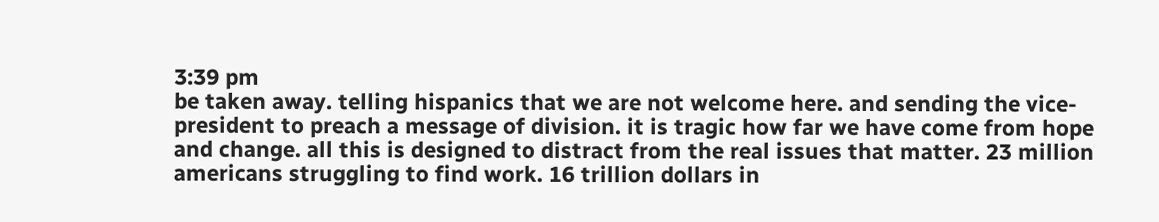3:39 pm
be taken away. telling hispanics that we are not welcome here. and sending the vice-president to preach a message of division. it is tragic how far we have come from hope and change. all this is designed to distract from the real issues that matter. 23 million americans struggling to find work. 16 trillion dollars in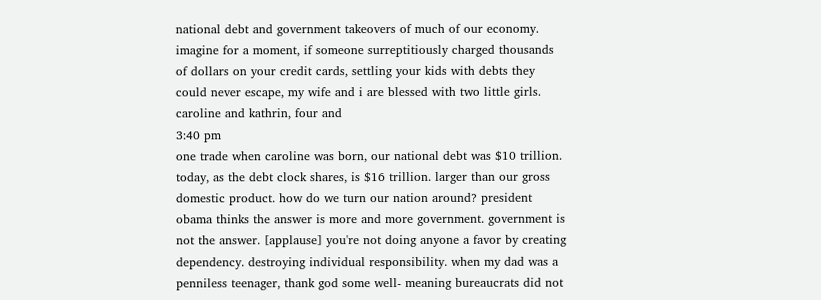national debt and government takeovers of much of our economy. imagine for a moment, if someone surreptitiously charged thousands of dollars on your credit cards, settling your kids with debts they could never escape, my wife and i are blessed with two little girls. caroline and kathrin, four and
3:40 pm
one trade when caroline was born, our national debt was $10 trillion. today, as the debt clock shares, is $16 trillion. larger than our gross domestic product. how do we turn our nation around? president obama thinks the answer is more and more government. government is not the answer. [applause] you're not doing anyone a favor by creating dependency. destroying individual responsibility. when my dad was a penniless teenager, thank god some well- meaning bureaucrats did not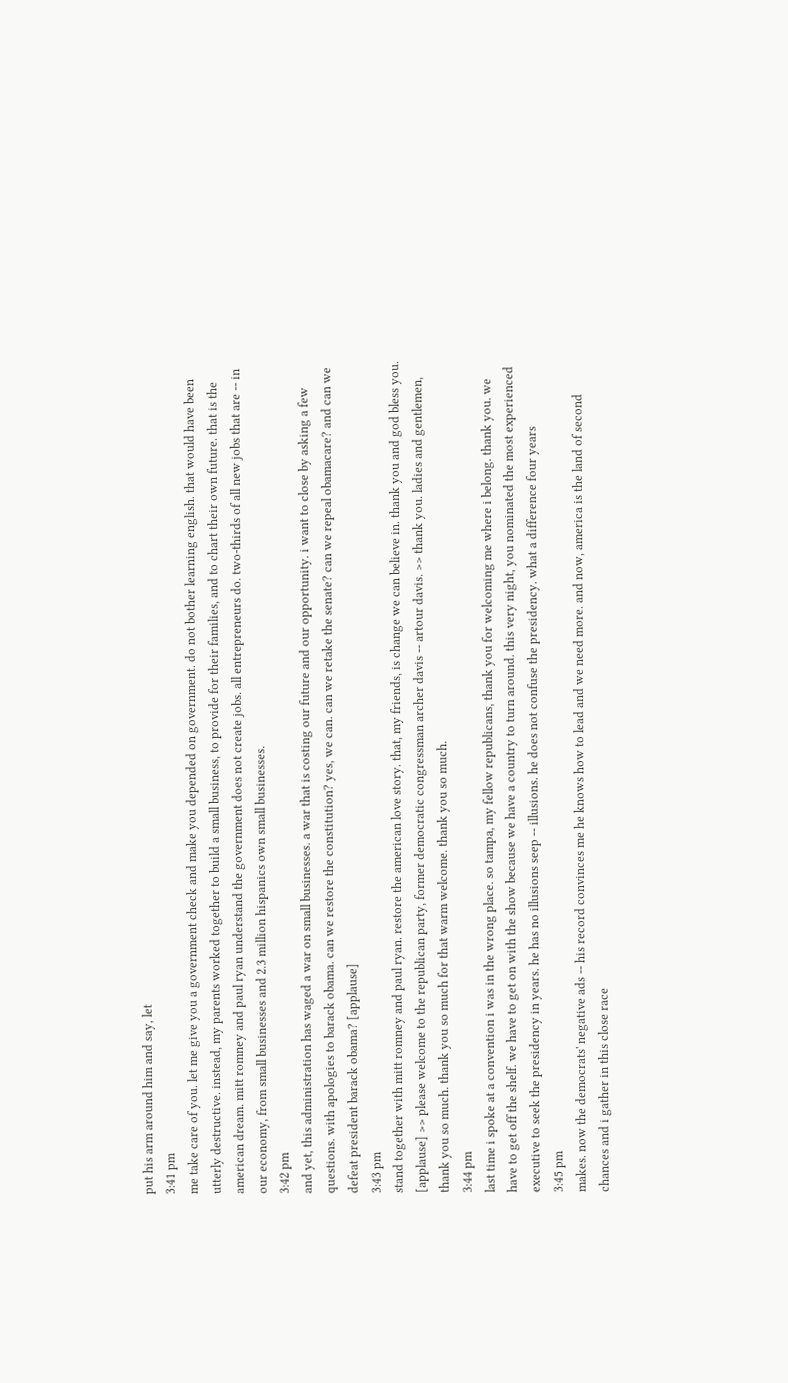put his arm around him and say, let
3:41 pm
me take care of you. let me give you a government check and make you depended on government. do not bother learning english. that would have been utterly destructive. instead, my parents worked together to build a small business, to provide for their families, and to chart their own future. that is the american dream. mitt romney and paul ryan understand the government does not create jobs. all entrepreneurs do. two-thirds of all new jobs that are -- in our economy, from small businesses and 2.3 million hispanics own small businesses.
3:42 pm
and yet, this administration has waged a war on small businesses. a war that is costing our future and our opportunity. i want to close by asking a few questions. with apologies to barack obama. can we restore the constitution? yes, we can. can we retake the senate? can we repeal obamacare? and can we defeat president barack obama? [applause]
3:43 pm
stand together with mitt romney and paul ryan. restore the american love story. that, my friends, is change we can believe in. thank you and god bless you. [applause] >> please welcome to the republican party, former democratic congressman archer davis -- artour davis. >> thank you. ladies and gentlemen, thank you so much. thank you so much for that warm welcome. thank you so much.
3:44 pm
last time i spoke at a convention i was in the wrong place. so tampa, my fellow republicans, thank you for welcoming me where i belong. thank you. we have to get off the shelf. we have to get on with the show because we have a country to turn around. this very night, you nominated the most experienced executive to seek the presidency in years. he has no illusions seep -- illusions. he does not confuse the presidency. what a difference four years
3:45 pm
makes. now the democrats' negative ads -- his record convinces me he knows how to lead and we need more. and now, america is the land of second chances and i gather in this close race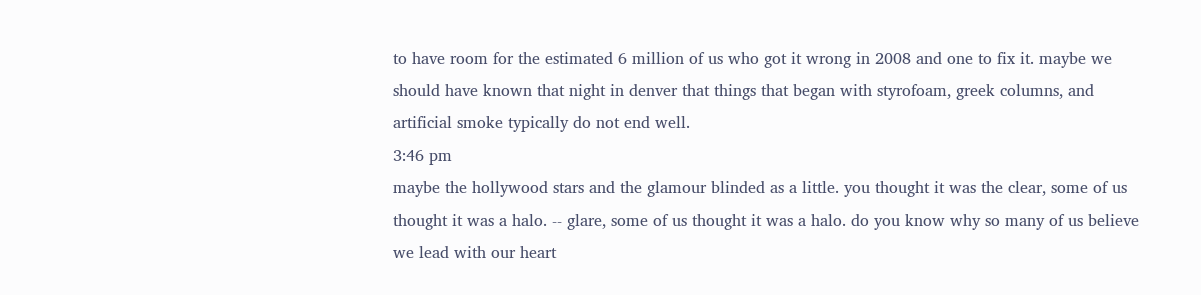to have room for the estimated 6 million of us who got it wrong in 2008 and one to fix it. maybe we should have known that night in denver that things that began with styrofoam, greek columns, and artificial smoke typically do not end well.
3:46 pm
maybe the hollywood stars and the glamour blinded as a little. you thought it was the clear, some of us thought it was a halo. -- glare, some of us thought it was a halo. do you know why so many of us believe we lead with our heart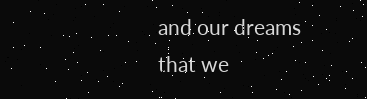and our dreams that we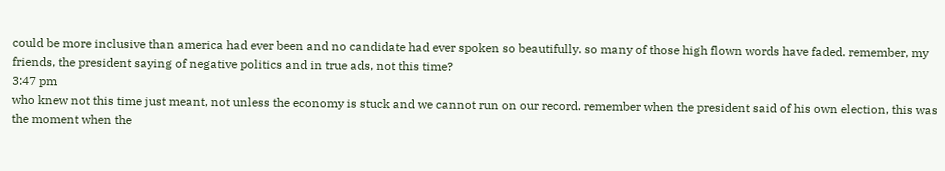could be more inclusive than america had ever been and no candidate had ever spoken so beautifully. so many of those high flown words have faded. remember, my friends, the president saying of negative politics and in true ads, not this time?
3:47 pm
who knew not this time just meant, not unless the economy is stuck and we cannot run on our record. remember when the president said of his own election, this was the moment when the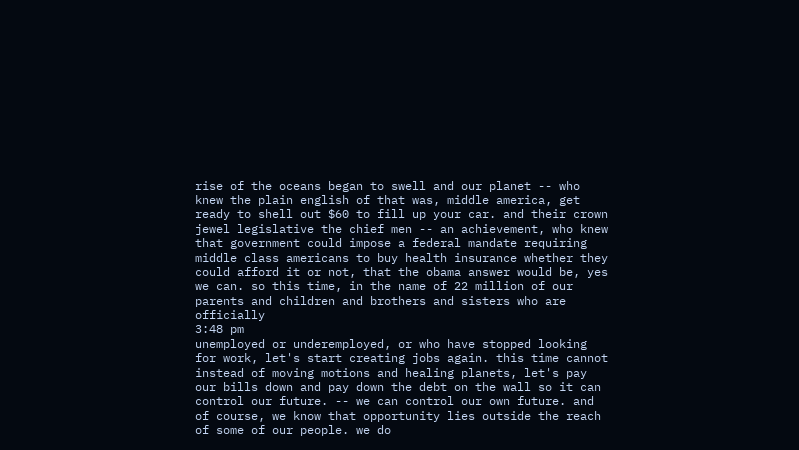rise of the oceans began to swell and our planet -- who knew the plain english of that was, middle america, get ready to shell out $60 to fill up your car. and their crown jewel legislative the chief men -- an achievement, who knew that government could impose a federal mandate requiring middle class americans to buy health insurance whether they could afford it or not, that the obama answer would be, yes we can. so this time, in the name of 22 million of our parents and children and brothers and sisters who are officially
3:48 pm
unemployed or underemployed, or who have stopped looking for work, let's start creating jobs again. this time cannot instead of moving motions and healing planets, let's pay our bills down and pay down the debt on the wall so it can control our future. -- we can control our own future. and of course, we know that opportunity lies outside the reach of some of our people. we do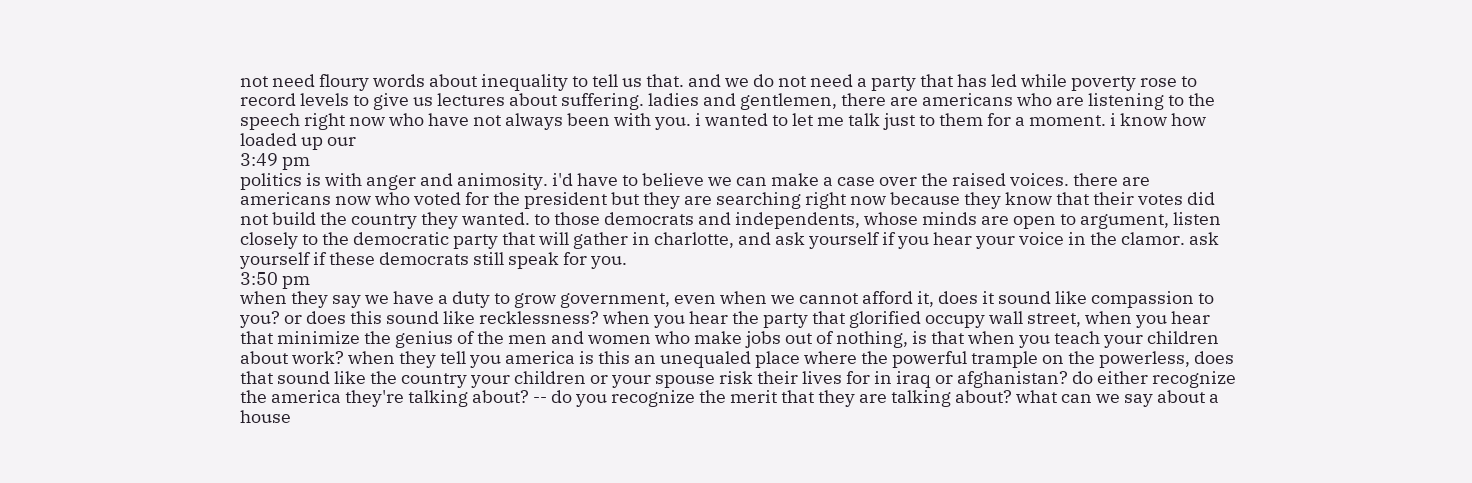not need floury words about inequality to tell us that. and we do not need a party that has led while poverty rose to record levels to give us lectures about suffering. ladies and gentlemen, there are americans who are listening to the speech right now who have not always been with you. i wanted to let me talk just to them for a moment. i know how loaded up our
3:49 pm
politics is with anger and animosity. i'd have to believe we can make a case over the raised voices. there are americans now who voted for the president but they are searching right now because they know that their votes did not build the country they wanted. to those democrats and independents, whose minds are open to argument, listen closely to the democratic party that will gather in charlotte, and ask yourself if you hear your voice in the clamor. ask yourself if these democrats still speak for you.
3:50 pm
when they say we have a duty to grow government, even when we cannot afford it, does it sound like compassion to you? or does this sound like recklessness? when you hear the party that glorified occupy wall street, when you hear that minimize the genius of the men and women who make jobs out of nothing, is that when you teach your children about work? when they tell you america is this an unequaled place where the powerful trample on the powerless, does that sound like the country your children or your spouse risk their lives for in iraq or afghanistan? do either recognize the america they're talking about? -- do you recognize the merit that they are talking about? what can we say about a house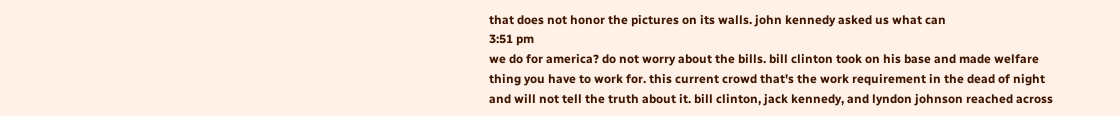that does not honor the pictures on its walls. john kennedy asked us what can
3:51 pm
we do for america? do not worry about the bills. bill clinton took on his base and made welfare thing you have to work for. this current crowd that's the work requirement in the dead of night and will not tell the truth about it. bill clinton, jack kennedy, and lyndon johnson reached across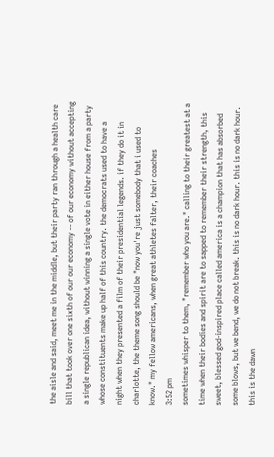the aisle and said, meet me in the middle, but their party ran through a health care bill that took over one sixth of our our economy -- of our economy without accepting a single republican idea, without winning a single vote in either house from a party whose constituents make up half of this country. the democrats used to have a night when they presented a film of their presidential legends. if they do it in charlotte, the theme song should be "now you're just somebody that i used to know." my fellow americans, when great athletes falter, their coaches
3:52 pm
sometimes whisper to them, "remember who you are." calling to their greatest at a time when their bodies and spirit are to sapped to remember their strength, this sweet, blessed god-inspired place called america is a champion that has absorbed some blows, but we bend, we do not break. this is no dark hour. this is no dark hour. this is the dawn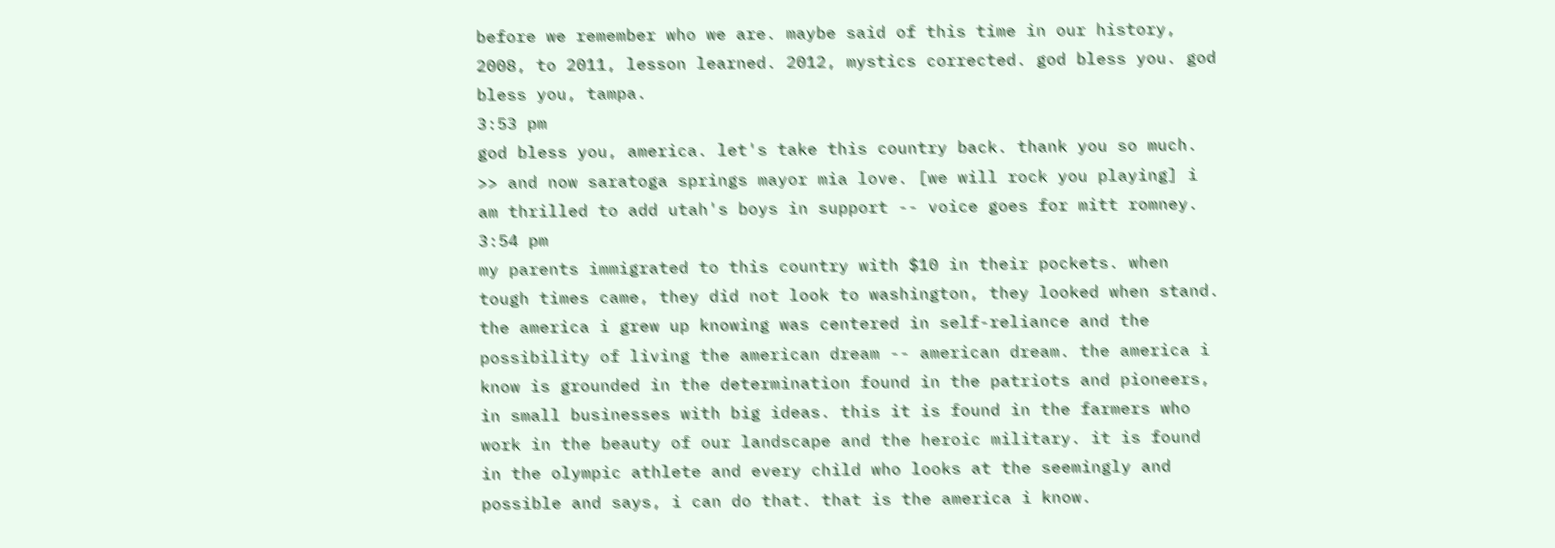before we remember who we are. maybe said of this time in our history, 2008, to 2011, lesson learned. 2012, mystics corrected. god bless you. god bless you, tampa.
3:53 pm
god bless you, america. let's take this country back. thank you so much. >> and now saratoga springs mayor mia love. [we will rock you playing] i am thrilled to add utah's boys in support -- voice goes for mitt romney.
3:54 pm
my parents immigrated to this country with $10 in their pockets. when tough times came, they did not look to washington, they looked when stand. the america i grew up knowing was centered in self-reliance and the possibility of living the american dream -- american dream. the america i know is grounded in the determination found in the patriots and pioneers, in small businesses with big ideas. this it is found in the farmers who work in the beauty of our landscape and the heroic military. it is found in the olympic athlete and every child who looks at the seemingly and possible and says, i can do that. that is the america i know.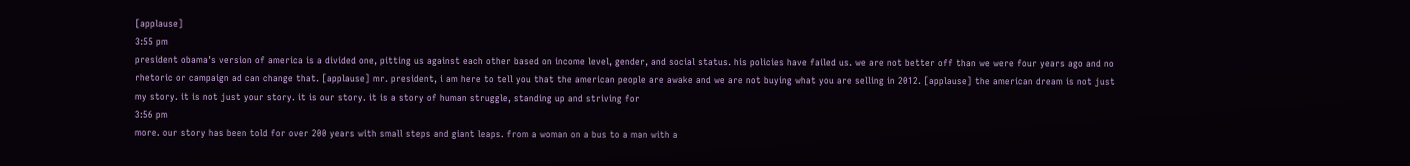[applause]
3:55 pm
president obama's version of america is a divided one, pitting us against each other based on income level, gender, and social status. his policies have failed us. we are not better off than we were four years ago and no rhetoric or campaign ad can change that. [applause] mr. president, i am here to tell you that the american people are awake and we are not buying what you are selling in 2012. [applause] the american dream is not just my story. it is not just your story. it is our story. it is a story of human struggle, standing up and striving for
3:56 pm
more. our story has been told for over 200 years with small steps and giant leaps. from a woman on a bus to a man with a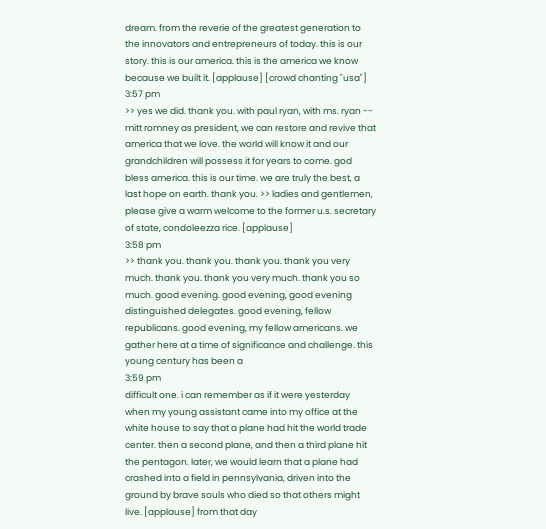dream. from the reverie of the greatest generation to the innovators and entrepreneurs of today. this is our story. this is our america. this is the america we know because we built it. [applause] [crowd chanting "usa"]
3:57 pm
>> yes we did. thank you. with paul ryan, with ms. ryan -- mitt romney as president, we can restore and revive that america that we love. the world will know it and our grandchildren will possess it for years to come. god bless america. this is our time. we are truly the best, a last hope on earth. thank you. >> ladies and gentlemen, please give a warm welcome to the former u.s. secretary of state, condoleezza rice. [applause]
3:58 pm
>> thank you. thank you. thank you. thank you very much. thank you. thank you very much. thank you so much. good evening. good evening, good evening distinguished delegates. good evening, fellow republicans. good evening, my fellow americans. we gather here at a time of significance and challenge. this young century has been a
3:59 pm
difficult one. i can remember as if it were yesterday when my young assistant came into my office at the white house to say that a plane had hit the world trade center. then a second plane, and then a third plane hit the pentagon. later, we would learn that a plane had crashed into a field in pennsylvania, driven into the ground by brave souls who died so that others might live. [applause] from that day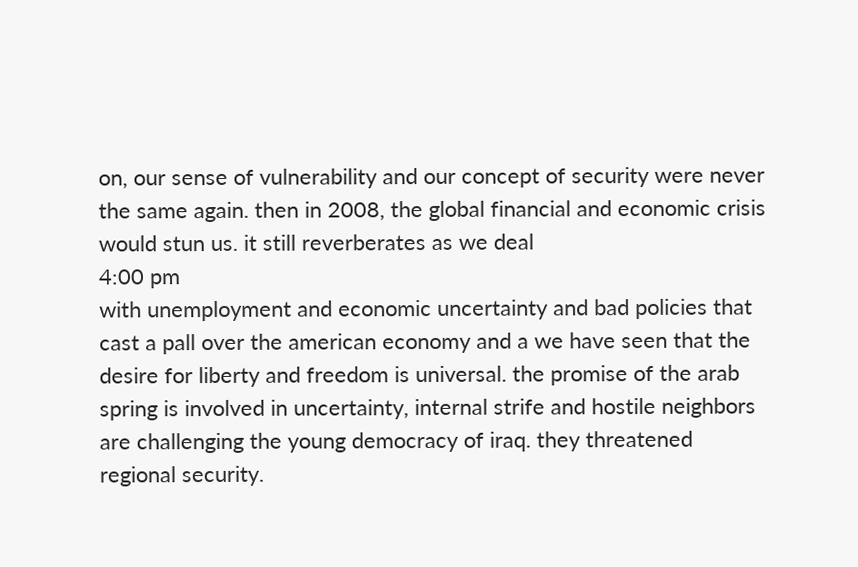on, our sense of vulnerability and our concept of security were never the same again. then in 2008, the global financial and economic crisis would stun us. it still reverberates as we deal
4:00 pm
with unemployment and economic uncertainty and bad policies that cast a pall over the american economy and a we have seen that the desire for liberty and freedom is universal. the promise of the arab spring is involved in uncertainty, internal strife and hostile neighbors are challenging the young democracy of iraq. they threatened regional security.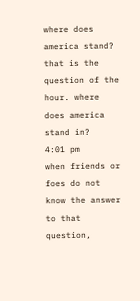where does america stand? that is the question of the hour. where does america stand in?
4:01 pm
when friends or foes do not know the answer to that question,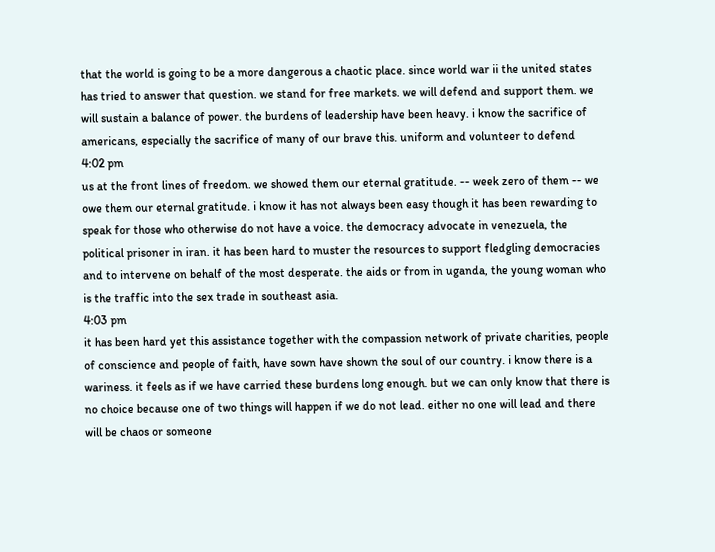that the world is going to be a more dangerous a chaotic place. since world war ii the united states has tried to answer that question. we stand for free markets. we will defend and support them. we will sustain a balance of power. the burdens of leadership have been heavy. i know the sacrifice of americans, especially the sacrifice of many of our brave this. uniform and volunteer to defend
4:02 pm
us at the front lines of freedom. we showed them our eternal gratitude. -- week zero of them -- we owe them our eternal gratitude. i know it has not always been easy though it has been rewarding to speak for those who otherwise do not have a voice. the democracy advocate in venezuela, the political prisoner in iran. it has been hard to muster the resources to support fledgling democracies and to intervene on behalf of the most desperate. the aids or from in uganda, the young woman who is the traffic into the sex trade in southeast asia.
4:03 pm
it has been hard yet this assistance together with the compassion network of private charities, people of conscience and people of faith, have sown have shown the soul of our country. i know there is a wariness. it feels as if we have carried these burdens long enough. but we can only know that there is no choice because one of two things will happen if we do not lead. either no one will lead and there will be chaos or someone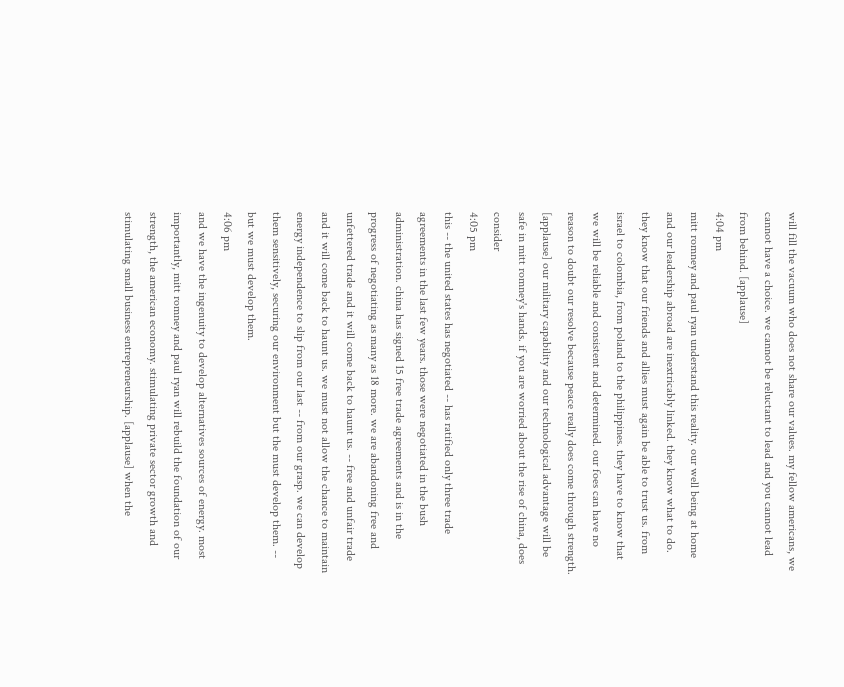will fill the vacuum who does not share our values. my fellow americans, we cannot have a choice. we cannot be reluctant to lead and you cannot lead from behind. [applause]
4:04 pm
mitt romney and paul ryan understand this reality. our well being at home and our leadership abroad are inextricably linked. they know what to do. they know that our friends and allies must again be able to trust us. from israel to colombia, from poland to the philippines. they have to know that we will be reliable and consistent and determined. our foes can have no reason to doubt our resolve because peace really does come through strength. [applause] our military capability and our technological advantage will be safe in mitt romney's hands. if you are worried about the rise of china, does consider
4:05 pm
this -- the united states has negotiated -- has ratified only three trade agreements in the last few years. those were negotiated in the bush administration. china has signed 15 free trade agreements and is in the progress of negotiating as many as 18 more. we are abandoning free and unfettered trade and it will come back to haunt us. -- free and unfair trade and it will come back to haunt us. we must not allow the chance to maintain energy independence to slip from our last -- from our grasp. we can develop them sensitively, securing our environment but the must develop them. -- but we must develop them.
4:06 pm
and we have the ingenuity to develop alternatives sources of energy. most importantly, mitt romney and paul ryan will rebuild the foundation of our strength, the american economy. stimulating private sector growth and stimulating small business entrepreneurship. [applause] when the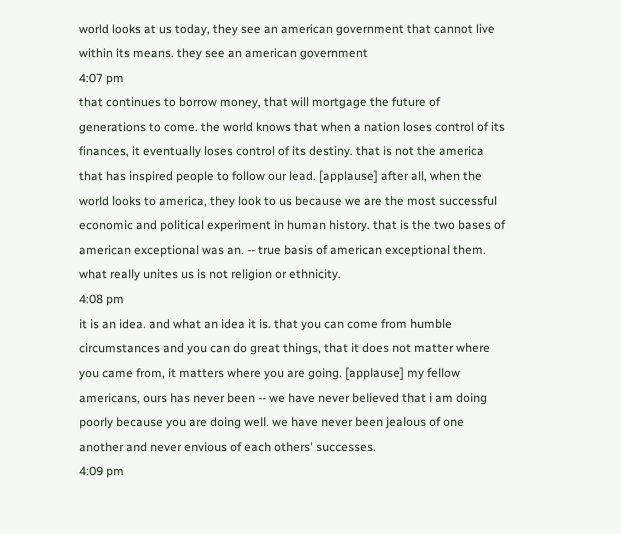world looks at us today, they see an american government that cannot live within its means. they see an american government
4:07 pm
that continues to borrow money, that will mortgage the future of generations to come. the world knows that when a nation loses control of its finances, it eventually loses control of its destiny. that is not the america that has inspired people to follow our lead. [applause] after all, when the world looks to america, they look to us because we are the most successful economic and political experiment in human history. that is the two bases of american exceptional was an. -- true basis of american exceptional them. what really unites us is not religion or ethnicity.
4:08 pm
it is an idea. and what an idea it is. that you can come from humble circumstances and you can do great things, that it does not matter where you came from, it matters where you are going. [applause] my fellow americans, ours has never been -- we have never believed that i am doing poorly because you are doing well. we have never been jealous of one another and never envious of each others' successes.
4:09 pm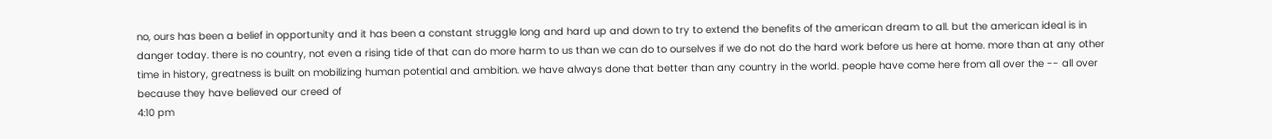no, ours has been a belief in opportunity and it has been a constant struggle long and hard up and down to try to extend the benefits of the american dream to all. but the american ideal is in danger today. there is no country, not even a rising tide of that can do more harm to us than we can do to ourselves if we do not do the hard work before us here at home. more than at any other time in history, greatness is built on mobilizing human potential and ambition. we have always done that better than any country in the world. people have come here from all over the -- all over because they have believed our creed of
4:10 pm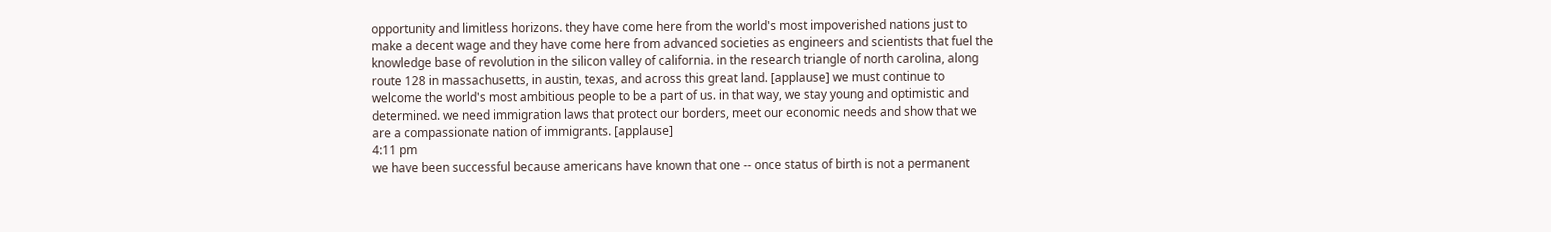opportunity and limitless horizons. they have come here from the world's most impoverished nations just to make a decent wage and they have come here from advanced societies as engineers and scientists that fuel the knowledge base of revolution in the silicon valley of california. in the research triangle of north carolina, along route 128 in massachusetts, in austin, texas, and across this great land. [applause] we must continue to welcome the world's most ambitious people to be a part of us. in that way, we stay young and optimistic and determined. we need immigration laws that protect our borders, meet our economic needs and show that we are a compassionate nation of immigrants. [applause]
4:11 pm
we have been successful because americans have known that one -- once status of birth is not a permanent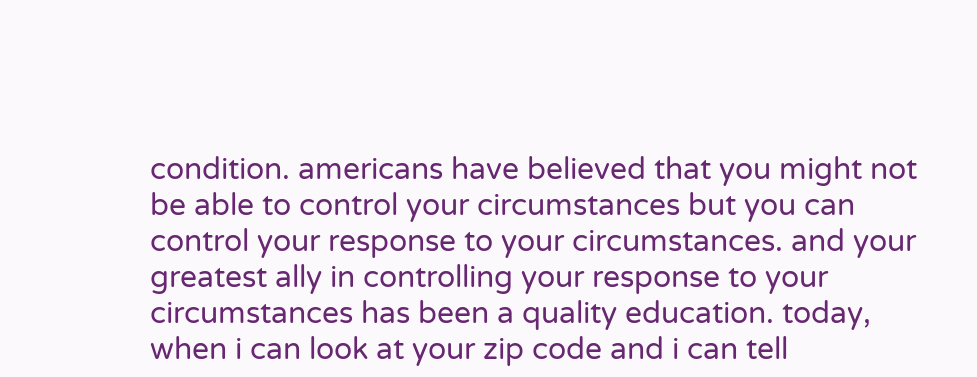condition. americans have believed that you might not be able to control your circumstances but you can control your response to your circumstances. and your greatest ally in controlling your response to your circumstances has been a quality education. today, when i can look at your zip code and i can tell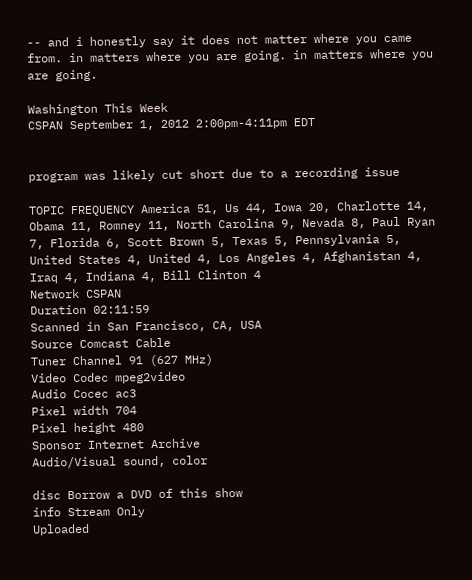-- and i honestly say it does not matter where you came from. in matters where you are going. in matters where you are going.

Washington This Week
CSPAN September 1, 2012 2:00pm-4:11pm EDT


program was likely cut short due to a recording issue

TOPIC FREQUENCY America 51, Us 44, Iowa 20, Charlotte 14, Obama 11, Romney 11, North Carolina 9, Nevada 8, Paul Ryan 7, Florida 6, Scott Brown 5, Texas 5, Pennsylvania 5, United States 4, United 4, Los Angeles 4, Afghanistan 4, Iraq 4, Indiana 4, Bill Clinton 4
Network CSPAN
Duration 02:11:59
Scanned in San Francisco, CA, USA
Source Comcast Cable
Tuner Channel 91 (627 MHz)
Video Codec mpeg2video
Audio Cocec ac3
Pixel width 704
Pixel height 480
Sponsor Internet Archive
Audio/Visual sound, color

disc Borrow a DVD of this show
info Stream Only
Uploaded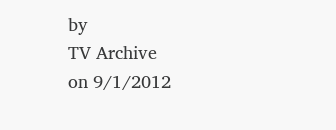by
TV Archive
on 9/1/2012